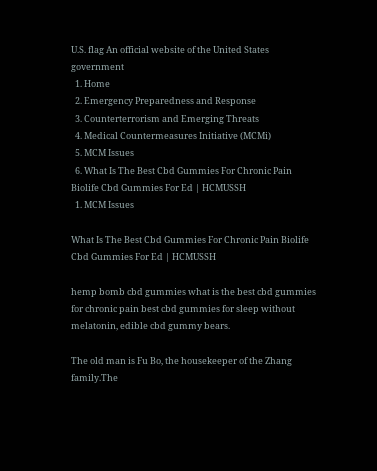U.S. flag An official website of the United States government
  1. Home
  2. Emergency Preparedness and Response
  3. Counterterrorism and Emerging Threats
  4. Medical Countermeasures Initiative (MCMi)
  5. MCM Issues
  6. What Is The Best Cbd Gummies For Chronic Pain Biolife Cbd Gummies For Ed | HCMUSSH
  1. MCM Issues

What Is The Best Cbd Gummies For Chronic Pain Biolife Cbd Gummies For Ed | HCMUSSH

hemp bomb cbd gummies what is the best cbd gummies for chronic pain best cbd gummies for sleep without melatonin, edible cbd gummy bears.

The old man is Fu Bo, the housekeeper of the Zhang family.The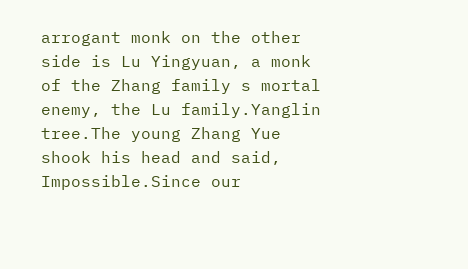arrogant monk on the other side is Lu Yingyuan, a monk of the Zhang family s mortal enemy, the Lu family.Yanglin tree.The young Zhang Yue shook his head and said, Impossible.Since our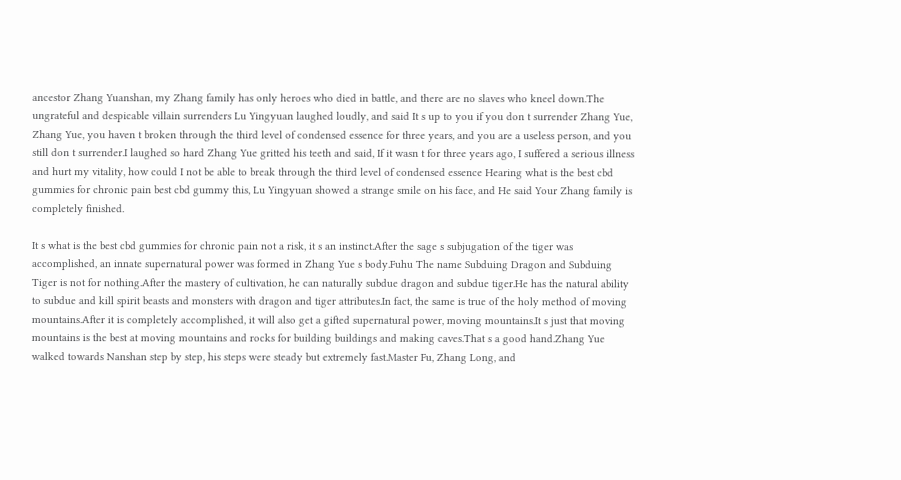ancestor Zhang Yuanshan, my Zhang family has only heroes who died in battle, and there are no slaves who kneel down.The ungrateful and despicable villain surrenders Lu Yingyuan laughed loudly, and said It s up to you if you don t surrender Zhang Yue, Zhang Yue, you haven t broken through the third level of condensed essence for three years, and you are a useless person, and you still don t surrender.I laughed so hard Zhang Yue gritted his teeth and said, If it wasn t for three years ago, I suffered a serious illness and hurt my vitality, how could I not be able to break through the third level of condensed essence Hearing what is the best cbd gummies for chronic pain best cbd gummy this, Lu Yingyuan showed a strange smile on his face, and He said Your Zhang family is completely finished.

It s what is the best cbd gummies for chronic pain not a risk, it s an instinct.After the sage s subjugation of the tiger was accomplished, an innate supernatural power was formed in Zhang Yue s body.Fuhu The name Subduing Dragon and Subduing Tiger is not for nothing.After the mastery of cultivation, he can naturally subdue dragon and subdue tiger.He has the natural ability to subdue and kill spirit beasts and monsters with dragon and tiger attributes.In fact, the same is true of the holy method of moving mountains.After it is completely accomplished, it will also get a gifted supernatural power, moving mountains.It s just that moving mountains is the best at moving mountains and rocks for building buildings and making caves.That s a good hand.Zhang Yue walked towards Nanshan step by step, his steps were steady but extremely fast.Master Fu, Zhang Long, and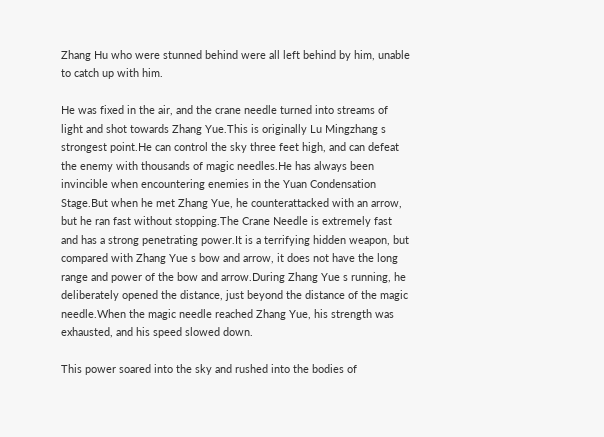Zhang Hu who were stunned behind were all left behind by him, unable to catch up with him.

He was fixed in the air, and the crane needle turned into streams of light and shot towards Zhang Yue.This is originally Lu Mingzhang s strongest point.He can control the sky three feet high, and can defeat the enemy with thousands of magic needles.He has always been invincible when encountering enemies in the Yuan Condensation Stage.But when he met Zhang Yue, he counterattacked with an arrow, but he ran fast without stopping.The Crane Needle is extremely fast and has a strong penetrating power.It is a terrifying hidden weapon, but compared with Zhang Yue s bow and arrow, it does not have the long range and power of the bow and arrow.During Zhang Yue s running, he deliberately opened the distance, just beyond the distance of the magic needle.When the magic needle reached Zhang Yue, his strength was exhausted, and his speed slowed down.

This power soared into the sky and rushed into the bodies of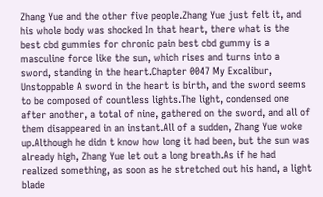Zhang Yue and the other five people.Zhang Yue just felt it, and his whole body was shocked In that heart, there what is the best cbd gummies for chronic pain best cbd gummy is a masculine force like the sun, which rises and turns into a sword, standing in the heart.Chapter 0047 My Excalibur, Unstoppable A sword in the heart is birth, and the sword seems to be composed of countless lights.The light, condensed one after another, a total of nine, gathered on the sword, and all of them disappeared in an instant.All of a sudden, Zhang Yue woke up.Although he didn t know how long it had been, but the sun was already high, Zhang Yue let out a long breath.As if he had realized something, as soon as he stretched out his hand, a light blade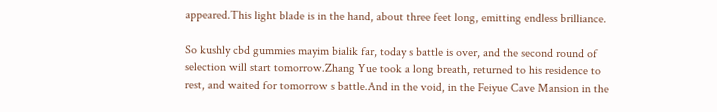appeared.This light blade is in the hand, about three feet long, emitting endless brilliance.

So kushly cbd gummies mayim bialik far, today s battle is over, and the second round of selection will start tomorrow.Zhang Yue took a long breath, returned to his residence to rest, and waited for tomorrow s battle.And in the void, in the Feiyue Cave Mansion in the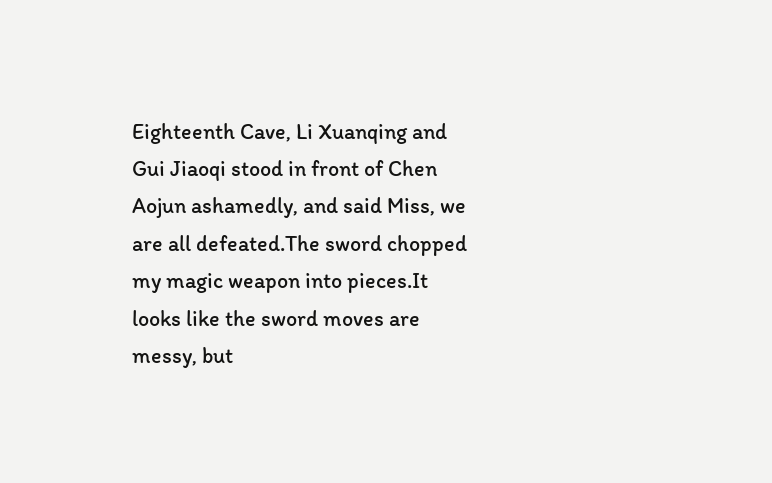Eighteenth Cave, Li Xuanqing and Gui Jiaoqi stood in front of Chen Aojun ashamedly, and said Miss, we are all defeated.The sword chopped my magic weapon into pieces.It looks like the sword moves are messy, but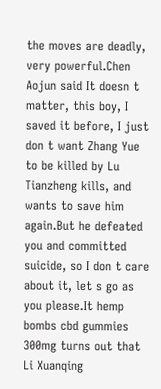the moves are deadly, very powerful.Chen Aojun said It doesn t matter, this boy, I saved it before, I just don t want Zhang Yue to be killed by Lu Tianzheng kills, and wants to save him again.But he defeated you and committed suicide, so I don t care about it, let s go as you please.It hemp bombs cbd gummies 300mg turns out that Li Xuanqing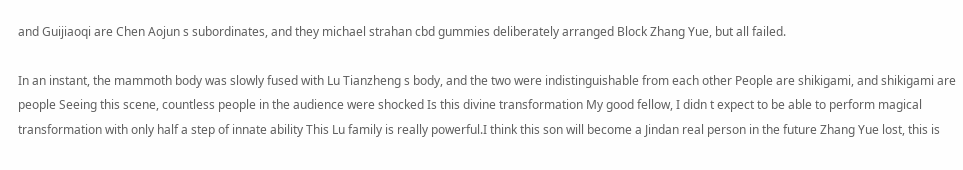and Guijiaoqi are Chen Aojun s subordinates, and they michael strahan cbd gummies deliberately arranged Block Zhang Yue, but all failed.

In an instant, the mammoth body was slowly fused with Lu Tianzheng s body, and the two were indistinguishable from each other People are shikigami, and shikigami are people Seeing this scene, countless people in the audience were shocked Is this divine transformation My good fellow, I didn t expect to be able to perform magical transformation with only half a step of innate ability This Lu family is really powerful.I think this son will become a Jindan real person in the future Zhang Yue lost, this is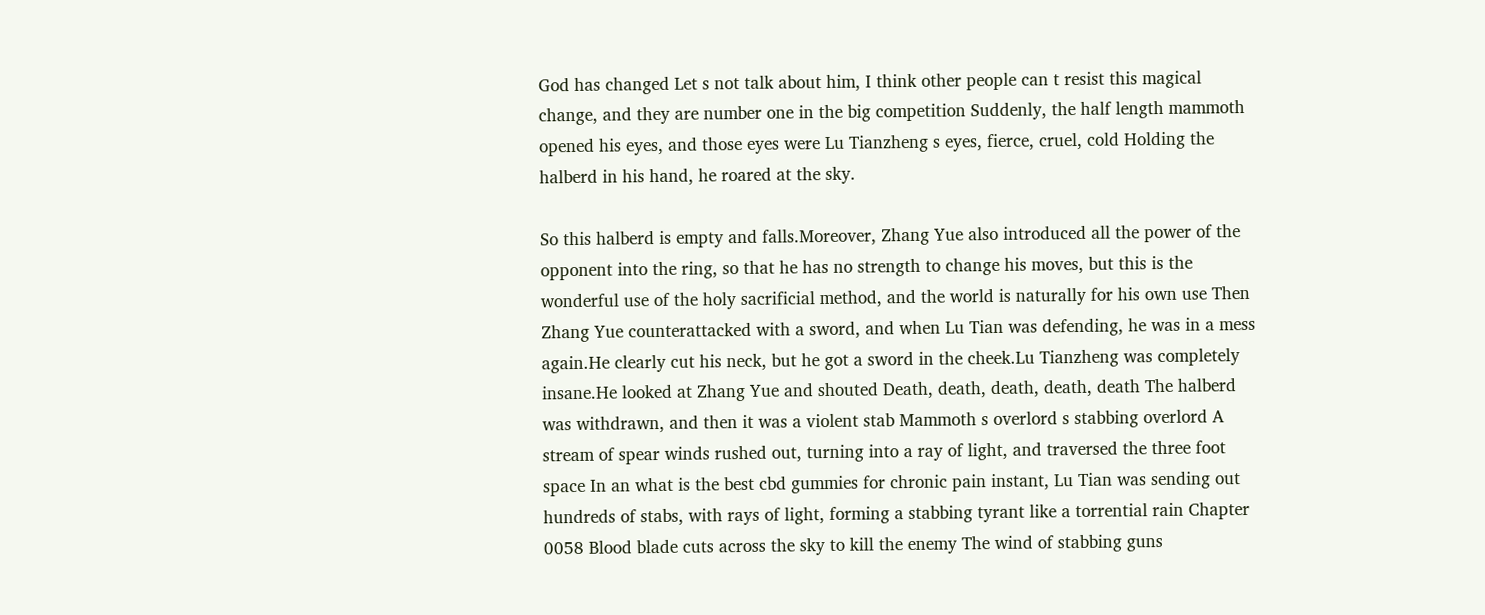God has changed Let s not talk about him, I think other people can t resist this magical change, and they are number one in the big competition Suddenly, the half length mammoth opened his eyes, and those eyes were Lu Tianzheng s eyes, fierce, cruel, cold Holding the halberd in his hand, he roared at the sky.

So this halberd is empty and falls.Moreover, Zhang Yue also introduced all the power of the opponent into the ring, so that he has no strength to change his moves, but this is the wonderful use of the holy sacrificial method, and the world is naturally for his own use Then Zhang Yue counterattacked with a sword, and when Lu Tian was defending, he was in a mess again.He clearly cut his neck, but he got a sword in the cheek.Lu Tianzheng was completely insane.He looked at Zhang Yue and shouted Death, death, death, death, death The halberd was withdrawn, and then it was a violent stab Mammoth s overlord s stabbing overlord A stream of spear winds rushed out, turning into a ray of light, and traversed the three foot space In an what is the best cbd gummies for chronic pain instant, Lu Tian was sending out hundreds of stabs, with rays of light, forming a stabbing tyrant like a torrential rain Chapter 0058 Blood blade cuts across the sky to kill the enemy The wind of stabbing guns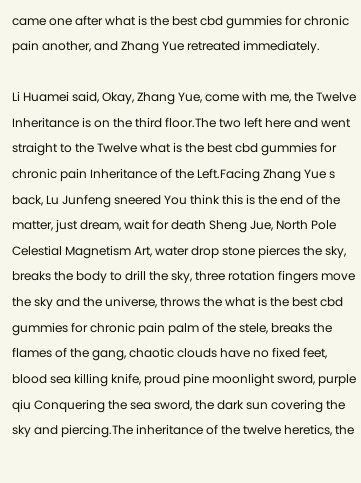came one after what is the best cbd gummies for chronic pain another, and Zhang Yue retreated immediately.

Li Huamei said, Okay, Zhang Yue, come with me, the Twelve Inheritance is on the third floor.The two left here and went straight to the Twelve what is the best cbd gummies for chronic pain Inheritance of the Left.Facing Zhang Yue s back, Lu Junfeng sneered You think this is the end of the matter, just dream, wait for death Sheng Jue, North Pole Celestial Magnetism Art, water drop stone pierces the sky, breaks the body to drill the sky, three rotation fingers move the sky and the universe, throws the what is the best cbd gummies for chronic pain palm of the stele, breaks the flames of the gang, chaotic clouds have no fixed feet, blood sea killing knife, proud pine moonlight sword, purple qiu Conquering the sea sword, the dark sun covering the sky and piercing.The inheritance of the twelve heretics, the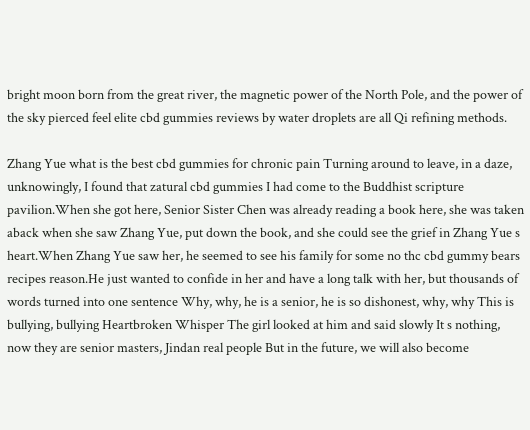bright moon born from the great river, the magnetic power of the North Pole, and the power of the sky pierced feel elite cbd gummies reviews by water droplets are all Qi refining methods.

Zhang Yue what is the best cbd gummies for chronic pain Turning around to leave, in a daze, unknowingly, I found that zatural cbd gummies I had come to the Buddhist scripture pavilion.When she got here, Senior Sister Chen was already reading a book here, she was taken aback when she saw Zhang Yue, put down the book, and she could see the grief in Zhang Yue s heart.When Zhang Yue saw her, he seemed to see his family for some no thc cbd gummy bears recipes reason.He just wanted to confide in her and have a long talk with her, but thousands of words turned into one sentence Why, why, he is a senior, he is so dishonest, why, why This is bullying, bullying Heartbroken Whisper The girl looked at him and said slowly It s nothing, now they are senior masters, Jindan real people But in the future, we will also become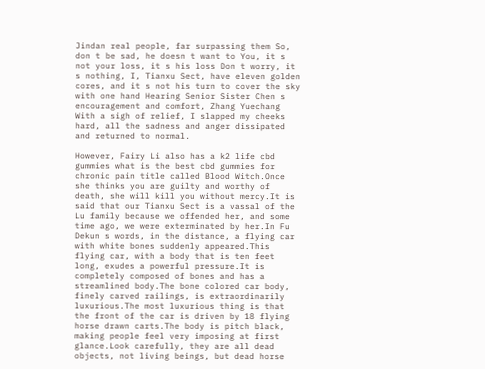Jindan real people, far surpassing them So, don t be sad, he doesn t want to You, it s not your loss, it s his loss Don t worry, it s nothing, I, Tianxu Sect, have eleven golden cores, and it s not his turn to cover the sky with one hand Hearing Senior Sister Chen s encouragement and comfort, Zhang Yuechang With a sigh of relief, I slapped my cheeks hard, all the sadness and anger dissipated and returned to normal.

However, Fairy Li also has a k2 life cbd gummies what is the best cbd gummies for chronic pain title called Blood Witch.Once she thinks you are guilty and worthy of death, she will kill you without mercy.It is said that our Tianxu Sect is a vassal of the Lu family because we offended her, and some time ago, we were exterminated by her.In Fu Dekun s words, in the distance, a flying car with white bones suddenly appeared.This flying car, with a body that is ten feet long, exudes a powerful pressure.It is completely composed of bones and has a streamlined body.The bone colored car body, finely carved railings, is extraordinarily luxurious.The most luxurious thing is that the front of the car is driven by 18 flying horse drawn carts.The body is pitch black, making people feel very imposing at first glance.Look carefully, they are all dead objects, not living beings, but dead horse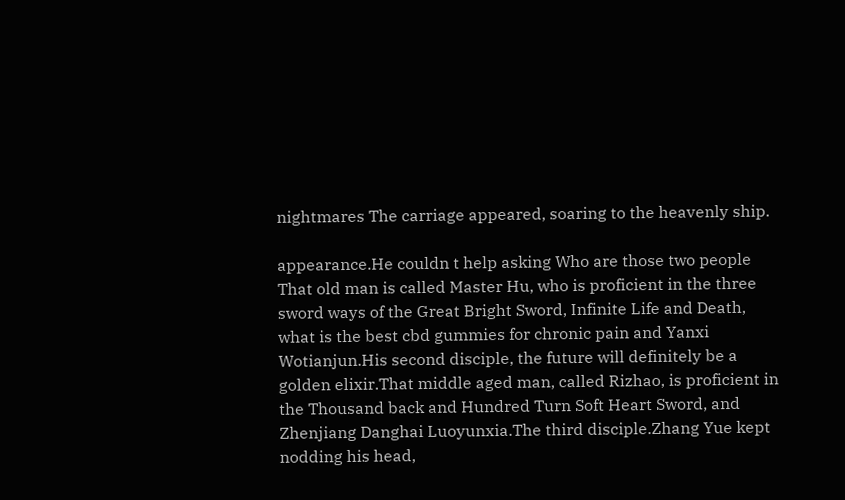nightmares The carriage appeared, soaring to the heavenly ship.

appearance.He couldn t help asking Who are those two people That old man is called Master Hu, who is proficient in the three sword ways of the Great Bright Sword, Infinite Life and Death, what is the best cbd gummies for chronic pain and Yanxi Wotianjun.His second disciple, the future will definitely be a golden elixir.That middle aged man, called Rizhao, is proficient in the Thousand back and Hundred Turn Soft Heart Sword, and Zhenjiang Danghai Luoyunxia.The third disciple.Zhang Yue kept nodding his head,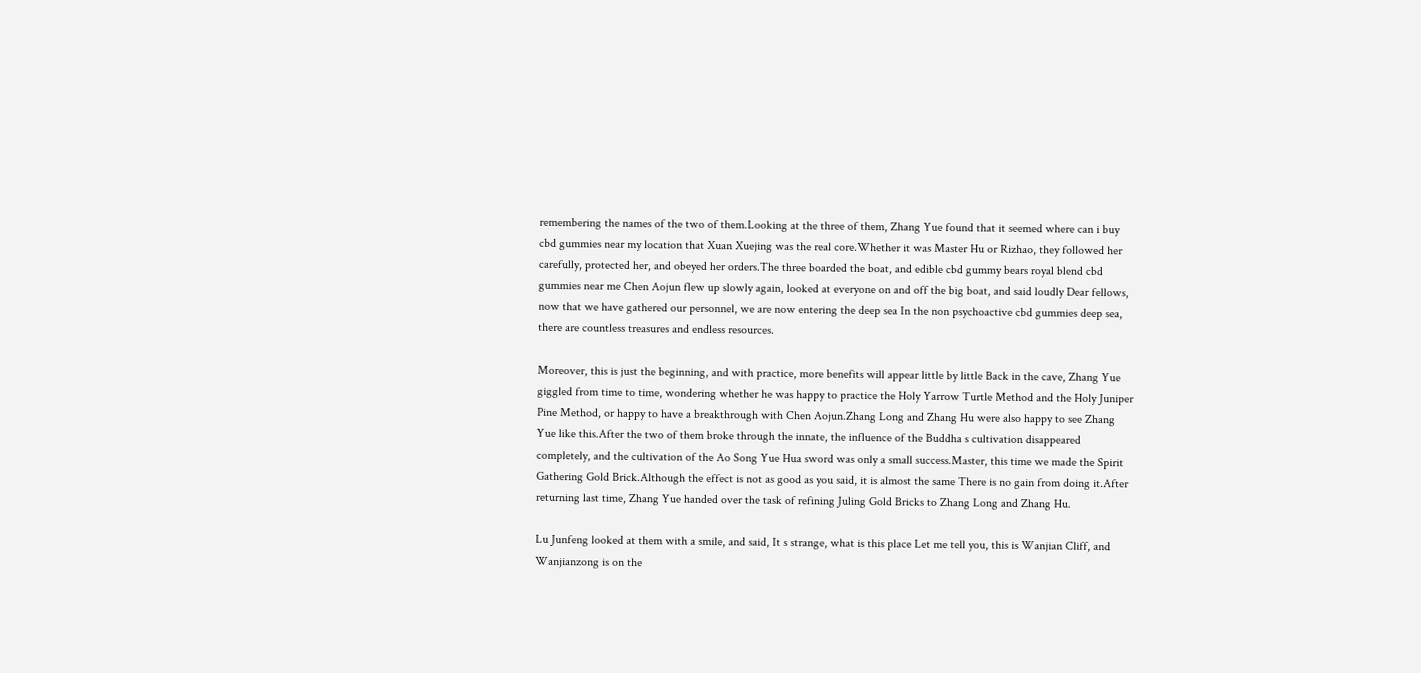remembering the names of the two of them.Looking at the three of them, Zhang Yue found that it seemed where can i buy cbd gummies near my location that Xuan Xuejing was the real core.Whether it was Master Hu or Rizhao, they followed her carefully, protected her, and obeyed her orders.The three boarded the boat, and edible cbd gummy bears royal blend cbd gummies near me Chen Aojun flew up slowly again, looked at everyone on and off the big boat, and said loudly Dear fellows, now that we have gathered our personnel, we are now entering the deep sea In the non psychoactive cbd gummies deep sea, there are countless treasures and endless resources.

Moreover, this is just the beginning, and with practice, more benefits will appear little by little Back in the cave, Zhang Yue giggled from time to time, wondering whether he was happy to practice the Holy Yarrow Turtle Method and the Holy Juniper Pine Method, or happy to have a breakthrough with Chen Aojun.Zhang Long and Zhang Hu were also happy to see Zhang Yue like this.After the two of them broke through the innate, the influence of the Buddha s cultivation disappeared completely, and the cultivation of the Ao Song Yue Hua sword was only a small success.Master, this time we made the Spirit Gathering Gold Brick.Although the effect is not as good as you said, it is almost the same There is no gain from doing it.After returning last time, Zhang Yue handed over the task of refining Juling Gold Bricks to Zhang Long and Zhang Hu.

Lu Junfeng looked at them with a smile, and said, It s strange, what is this place Let me tell you, this is Wanjian Cliff, and Wanjianzong is on the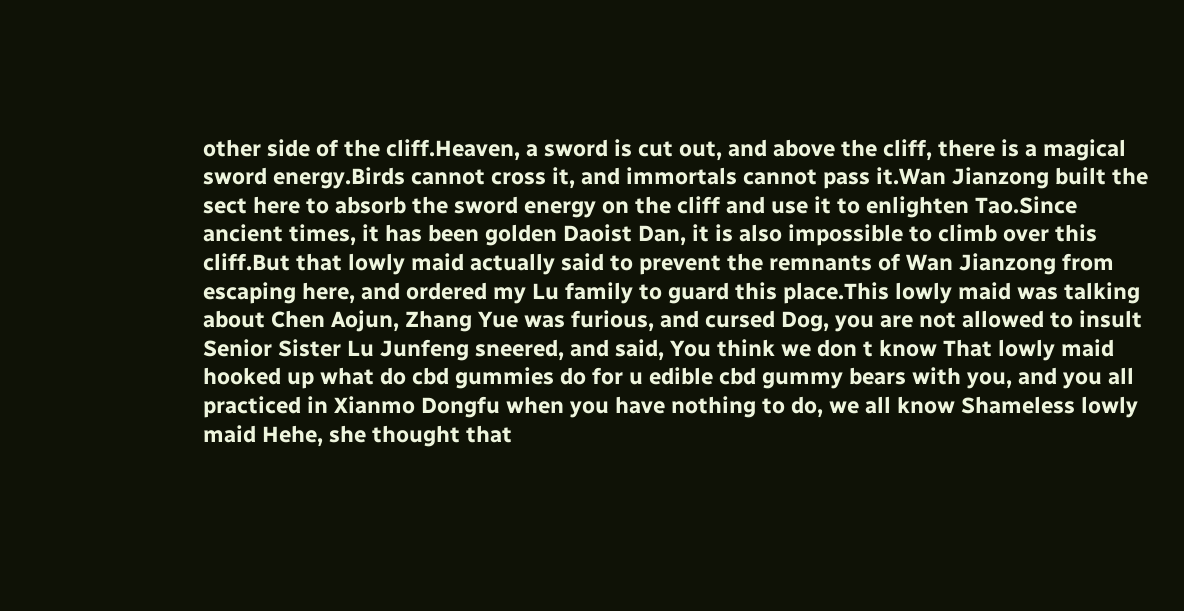other side of the cliff.Heaven, a sword is cut out, and above the cliff, there is a magical sword energy.Birds cannot cross it, and immortals cannot pass it.Wan Jianzong built the sect here to absorb the sword energy on the cliff and use it to enlighten Tao.Since ancient times, it has been golden Daoist Dan, it is also impossible to climb over this cliff.But that lowly maid actually said to prevent the remnants of Wan Jianzong from escaping here, and ordered my Lu family to guard this place.This lowly maid was talking about Chen Aojun, Zhang Yue was furious, and cursed Dog, you are not allowed to insult Senior Sister Lu Junfeng sneered, and said, You think we don t know That lowly maid hooked up what do cbd gummies do for u edible cbd gummy bears with you, and you all practiced in Xianmo Dongfu when you have nothing to do, we all know Shameless lowly maid Hehe, she thought that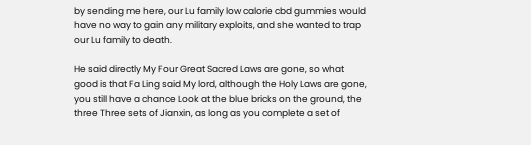by sending me here, our Lu family low calorie cbd gummies would have no way to gain any military exploits, and she wanted to trap our Lu family to death.

He said directly My Four Great Sacred Laws are gone, so what good is that Fa Ling said My lord, although the Holy Laws are gone, you still have a chance Look at the blue bricks on the ground, the three Three sets of Jianxin, as long as you complete a set of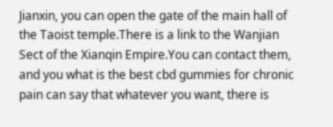Jianxin, you can open the gate of the main hall of the Taoist temple.There is a link to the Wanjian Sect of the Xianqin Empire.You can contact them, and you what is the best cbd gummies for chronic pain can say that whatever you want, there is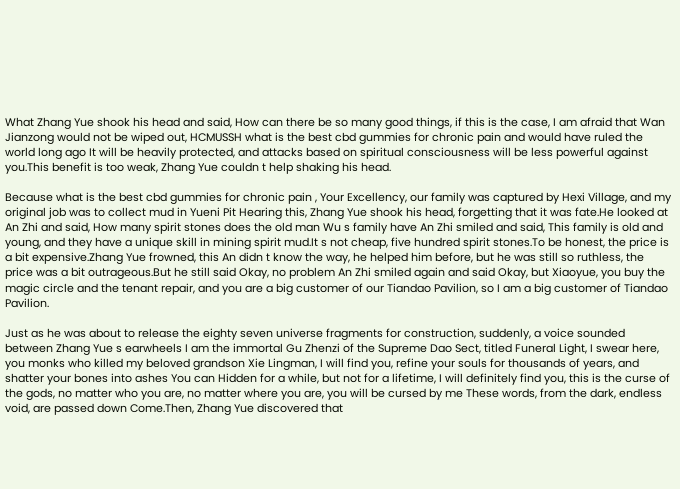What Zhang Yue shook his head and said, How can there be so many good things, if this is the case, I am afraid that Wan Jianzong would not be wiped out, HCMUSSH what is the best cbd gummies for chronic pain and would have ruled the world long ago It will be heavily protected, and attacks based on spiritual consciousness will be less powerful against you.This benefit is too weak, Zhang Yue couldn t help shaking his head.

Because what is the best cbd gummies for chronic pain , Your Excellency, our family was captured by Hexi Village, and my original job was to collect mud in Yueni Pit Hearing this, Zhang Yue shook his head, forgetting that it was fate.He looked at An Zhi and said, How many spirit stones does the old man Wu s family have An Zhi smiled and said, This family is old and young, and they have a unique skill in mining spirit mud.It s not cheap, five hundred spirit stones.To be honest, the price is a bit expensive.Zhang Yue frowned, this An didn t know the way, he helped him before, but he was still so ruthless, the price was a bit outrageous.But he still said Okay, no problem An Zhi smiled again and said Okay, but Xiaoyue, you buy the magic circle and the tenant repair, and you are a big customer of our Tiandao Pavilion, so I am a big customer of Tiandao Pavilion.

Just as he was about to release the eighty seven universe fragments for construction, suddenly, a voice sounded between Zhang Yue s earwheels I am the immortal Gu Zhenzi of the Supreme Dao Sect, titled Funeral Light, I swear here, you monks who killed my beloved grandson Xie Lingman, I will find you, refine your souls for thousands of years, and shatter your bones into ashes You can Hidden for a while, but not for a lifetime, I will definitely find you, this is the curse of the gods, no matter who you are, no matter where you are, you will be cursed by me These words, from the dark, endless void, are passed down Come.Then, Zhang Yue discovered that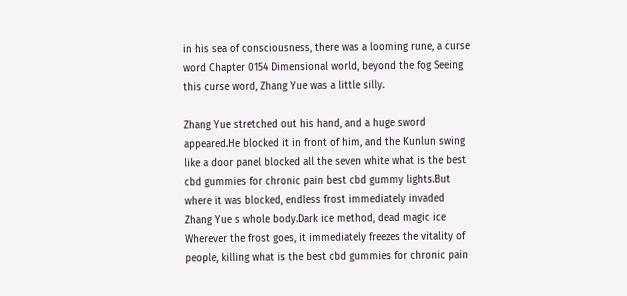in his sea of consciousness, there was a looming rune, a curse word Chapter 0154 Dimensional world, beyond the fog Seeing this curse word, Zhang Yue was a little silly.

Zhang Yue stretched out his hand, and a huge sword appeared.He blocked it in front of him, and the Kunlun swing like a door panel blocked all the seven white what is the best cbd gummies for chronic pain best cbd gummy lights.But where it was blocked, endless frost immediately invaded Zhang Yue s whole body.Dark ice method, dead magic ice Wherever the frost goes, it immediately freezes the vitality of people, killing what is the best cbd gummies for chronic pain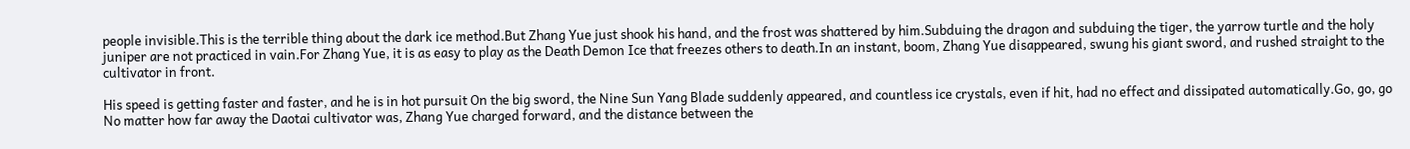people invisible.This is the terrible thing about the dark ice method.But Zhang Yue just shook his hand, and the frost was shattered by him.Subduing the dragon and subduing the tiger, the yarrow turtle and the holy juniper are not practiced in vain.For Zhang Yue, it is as easy to play as the Death Demon Ice that freezes others to death.In an instant, boom, Zhang Yue disappeared, swung his giant sword, and rushed straight to the cultivator in front.

His speed is getting faster and faster, and he is in hot pursuit On the big sword, the Nine Sun Yang Blade suddenly appeared, and countless ice crystals, even if hit, had no effect and dissipated automatically.Go, go, go No matter how far away the Daotai cultivator was, Zhang Yue charged forward, and the distance between the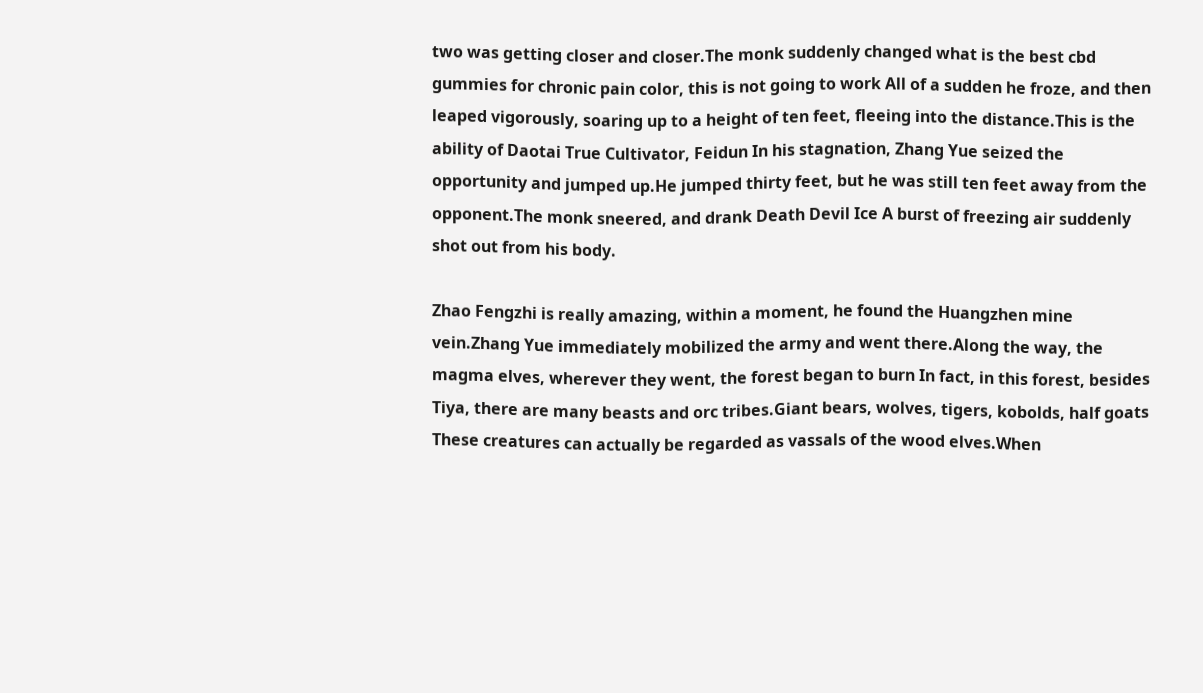two was getting closer and closer.The monk suddenly changed what is the best cbd gummies for chronic pain color, this is not going to work All of a sudden he froze, and then leaped vigorously, soaring up to a height of ten feet, fleeing into the distance.This is the ability of Daotai True Cultivator, Feidun In his stagnation, Zhang Yue seized the opportunity and jumped up.He jumped thirty feet, but he was still ten feet away from the opponent.The monk sneered, and drank Death Devil Ice A burst of freezing air suddenly shot out from his body.

Zhao Fengzhi is really amazing, within a moment, he found the Huangzhen mine vein.Zhang Yue immediately mobilized the army and went there.Along the way, the magma elves, wherever they went, the forest began to burn In fact, in this forest, besides Tiya, there are many beasts and orc tribes.Giant bears, wolves, tigers, kobolds, half goats These creatures can actually be regarded as vassals of the wood elves.When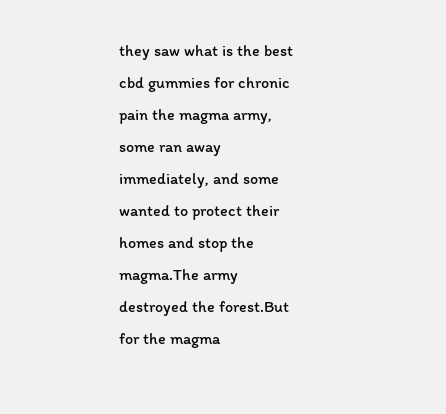they saw what is the best cbd gummies for chronic pain the magma army, some ran away immediately, and some wanted to protect their homes and stop the magma.The army destroyed the forest.But for the magma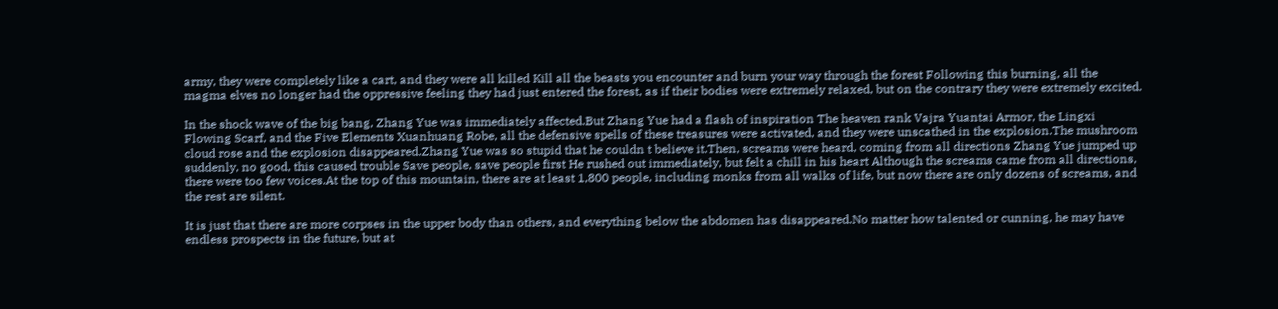army, they were completely like a cart, and they were all killed Kill all the beasts you encounter and burn your way through the forest Following this burning, all the magma elves no longer had the oppressive feeling they had just entered the forest, as if their bodies were extremely relaxed, but on the contrary they were extremely excited.

In the shock wave of the big bang, Zhang Yue was immediately affected.But Zhang Yue had a flash of inspiration The heaven rank Vajra Yuantai Armor, the Lingxi Flowing Scarf, and the Five Elements Xuanhuang Robe, all the defensive spells of these treasures were activated, and they were unscathed in the explosion.The mushroom cloud rose and the explosion disappeared.Zhang Yue was so stupid that he couldn t believe it.Then, screams were heard, coming from all directions Zhang Yue jumped up suddenly, no good, this caused trouble Save people, save people first He rushed out immediately, but felt a chill in his heart Although the screams came from all directions, there were too few voices.At the top of this mountain, there are at least 1,800 people, including monks from all walks of life, but now there are only dozens of screams, and the rest are silent.

It is just that there are more corpses in the upper body than others, and everything below the abdomen has disappeared.No matter how talented or cunning, he may have endless prospects in the future, but at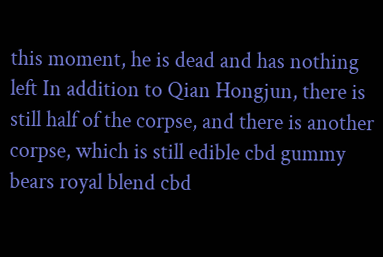this moment, he is dead and has nothing left In addition to Qian Hongjun, there is still half of the corpse, and there is another corpse, which is still edible cbd gummy bears royal blend cbd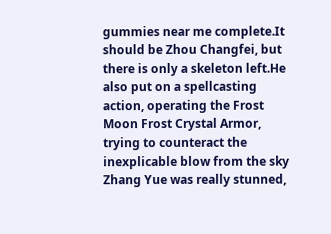gummies near me complete.It should be Zhou Changfei, but there is only a skeleton left.He also put on a spellcasting action, operating the Frost Moon Frost Crystal Armor, trying to counteract the inexplicable blow from the sky Zhang Yue was really stunned,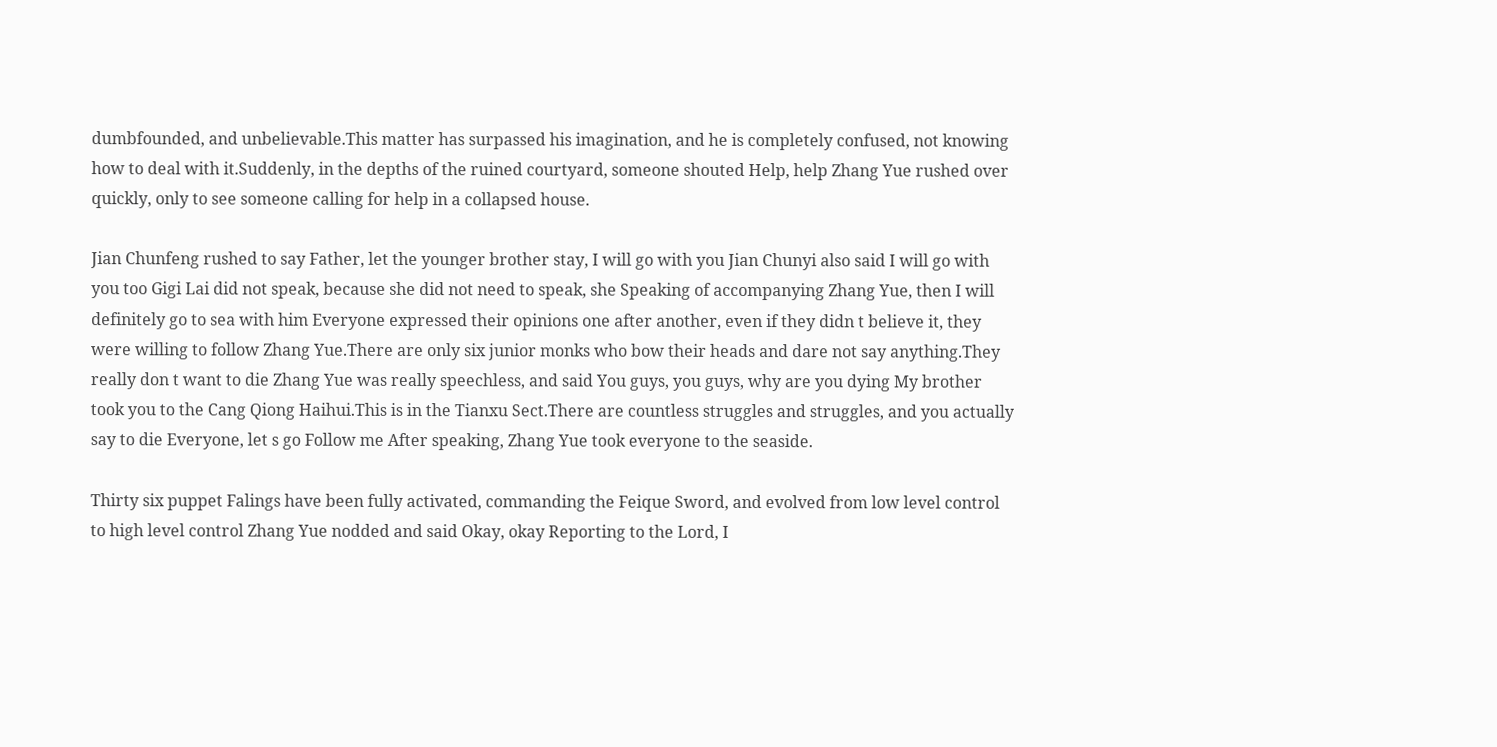dumbfounded, and unbelievable.This matter has surpassed his imagination, and he is completely confused, not knowing how to deal with it.Suddenly, in the depths of the ruined courtyard, someone shouted Help, help Zhang Yue rushed over quickly, only to see someone calling for help in a collapsed house.

Jian Chunfeng rushed to say Father, let the younger brother stay, I will go with you Jian Chunyi also said I will go with you too Gigi Lai did not speak, because she did not need to speak, she Speaking of accompanying Zhang Yue, then I will definitely go to sea with him Everyone expressed their opinions one after another, even if they didn t believe it, they were willing to follow Zhang Yue.There are only six junior monks who bow their heads and dare not say anything.They really don t want to die Zhang Yue was really speechless, and said You guys, you guys, why are you dying My brother took you to the Cang Qiong Haihui.This is in the Tianxu Sect.There are countless struggles and struggles, and you actually say to die Everyone, let s go Follow me After speaking, Zhang Yue took everyone to the seaside.

Thirty six puppet Falings have been fully activated, commanding the Feique Sword, and evolved from low level control to high level control Zhang Yue nodded and said Okay, okay Reporting to the Lord, I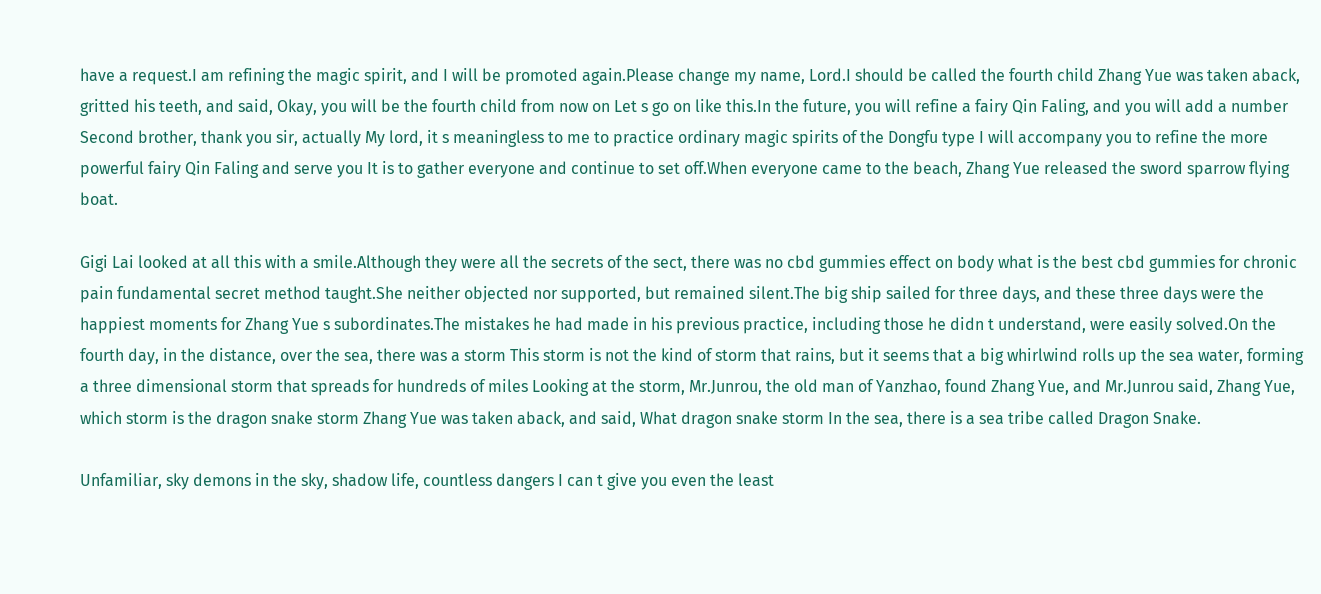have a request.I am refining the magic spirit, and I will be promoted again.Please change my name, Lord.I should be called the fourth child Zhang Yue was taken aback, gritted his teeth, and said, Okay, you will be the fourth child from now on Let s go on like this.In the future, you will refine a fairy Qin Faling, and you will add a number Second brother, thank you sir, actually My lord, it s meaningless to me to practice ordinary magic spirits of the Dongfu type I will accompany you to refine the more powerful fairy Qin Faling and serve you It is to gather everyone and continue to set off.When everyone came to the beach, Zhang Yue released the sword sparrow flying boat.

Gigi Lai looked at all this with a smile.Although they were all the secrets of the sect, there was no cbd gummies effect on body what is the best cbd gummies for chronic pain fundamental secret method taught.She neither objected nor supported, but remained silent.The big ship sailed for three days, and these three days were the happiest moments for Zhang Yue s subordinates.The mistakes he had made in his previous practice, including those he didn t understand, were easily solved.On the fourth day, in the distance, over the sea, there was a storm This storm is not the kind of storm that rains, but it seems that a big whirlwind rolls up the sea water, forming a three dimensional storm that spreads for hundreds of miles Looking at the storm, Mr.Junrou, the old man of Yanzhao, found Zhang Yue, and Mr.Junrou said, Zhang Yue, which storm is the dragon snake storm Zhang Yue was taken aback, and said, What dragon snake storm In the sea, there is a sea tribe called Dragon Snake.

Unfamiliar, sky demons in the sky, shadow life, countless dangers I can t give you even the least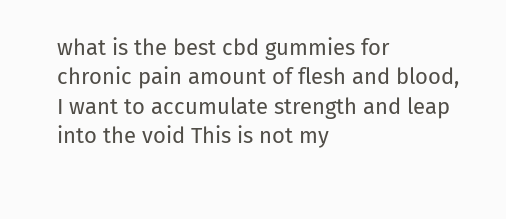what is the best cbd gummies for chronic pain amount of flesh and blood, I want to accumulate strength and leap into the void This is not my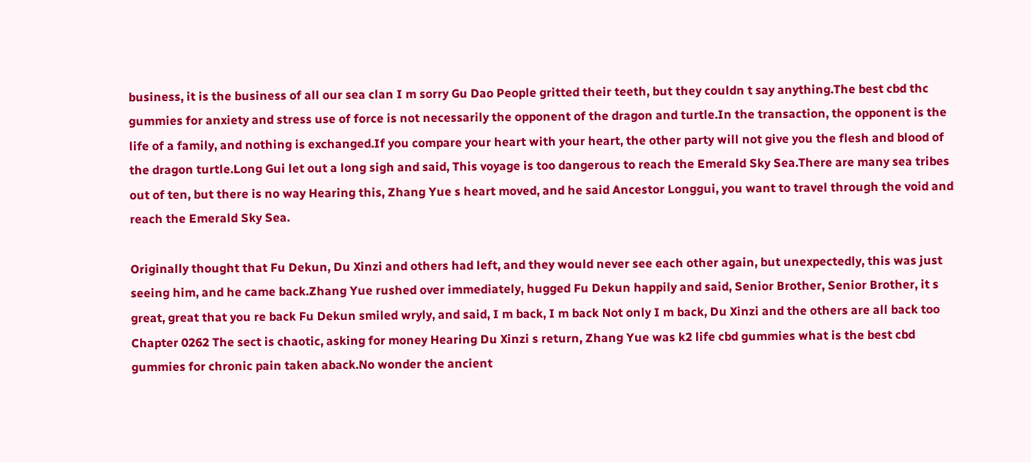business, it is the business of all our sea clan I m sorry Gu Dao People gritted their teeth, but they couldn t say anything.The best cbd thc gummies for anxiety and stress use of force is not necessarily the opponent of the dragon and turtle.In the transaction, the opponent is the life of a family, and nothing is exchanged.If you compare your heart with your heart, the other party will not give you the flesh and blood of the dragon turtle.Long Gui let out a long sigh and said, This voyage is too dangerous to reach the Emerald Sky Sea.There are many sea tribes out of ten, but there is no way Hearing this, Zhang Yue s heart moved, and he said Ancestor Longgui, you want to travel through the void and reach the Emerald Sky Sea.

Originally thought that Fu Dekun, Du Xinzi and others had left, and they would never see each other again, but unexpectedly, this was just seeing him, and he came back.Zhang Yue rushed over immediately, hugged Fu Dekun happily and said, Senior Brother, Senior Brother, it s great, great that you re back Fu Dekun smiled wryly, and said, I m back, I m back Not only I m back, Du Xinzi and the others are all back too Chapter 0262 The sect is chaotic, asking for money Hearing Du Xinzi s return, Zhang Yue was k2 life cbd gummies what is the best cbd gummies for chronic pain taken aback.No wonder the ancient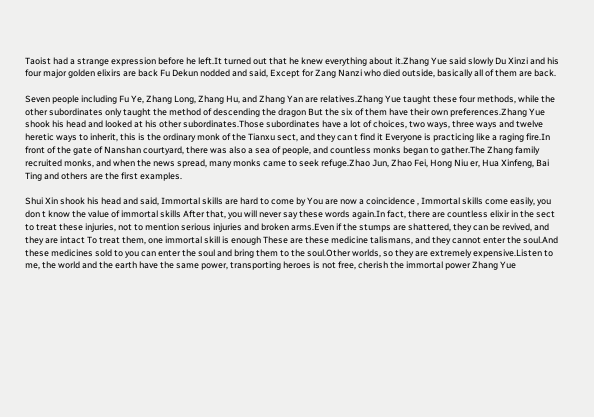Taoist had a strange expression before he left.It turned out that he knew everything about it.Zhang Yue said slowly Du Xinzi and his four major golden elixirs are back Fu Dekun nodded and said, Except for Zang Nanzi who died outside, basically all of them are back.

Seven people including Fu Ye, Zhang Long, Zhang Hu, and Zhang Yan are relatives.Zhang Yue taught these four methods, while the other subordinates only taught the method of descending the dragon But the six of them have their own preferences.Zhang Yue shook his head and looked at his other subordinates.Those subordinates have a lot of choices, two ways, three ways and twelve heretic ways to inherit, this is the ordinary monk of the Tianxu sect, and they can t find it Everyone is practicing like a raging fire.In front of the gate of Nanshan courtyard, there was also a sea of people, and countless monks began to gather.The Zhang family recruited monks, and when the news spread, many monks came to seek refuge.Zhao Jun, Zhao Fei, Hong Niu er, Hua Xinfeng, Bai Ting and others are the first examples.

Shui Xin shook his head and said, Immortal skills are hard to come by You are now a coincidence , Immortal skills come easily, you don t know the value of immortal skills After that, you will never say these words again.In fact, there are countless elixir in the sect to treat these injuries, not to mention serious injuries and broken arms.Even if the stumps are shattered, they can be revived, and they are intact To treat them, one immortal skill is enough These are these medicine talismans, and they cannot enter the soul.And these medicines sold to you can enter the soul and bring them to the soul.Other worlds, so they are extremely expensive.Listen to me, the world and the earth have the same power, transporting heroes is not free, cherish the immortal power Zhang Yue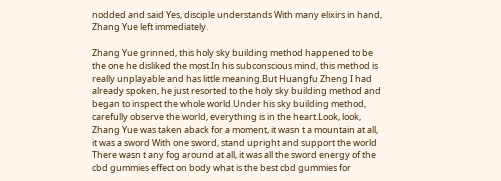nodded and said Yes, disciple understands With many elixirs in hand, Zhang Yue left immediately.

Zhang Yue grinned, this holy sky building method happened to be the one he disliked the most.In his subconscious mind, this method is really unplayable and has little meaning.But Huangfu Zheng I had already spoken, he just resorted to the holy sky building method and began to inspect the whole world.Under his sky building method, carefully observe the world, everything is in the heart.Look, look, Zhang Yue was taken aback for a moment, it wasn t a mountain at all, it was a sword With one sword, stand upright and support the world There wasn t any fog around at all, it was all the sword energy of the cbd gummies effect on body what is the best cbd gummies for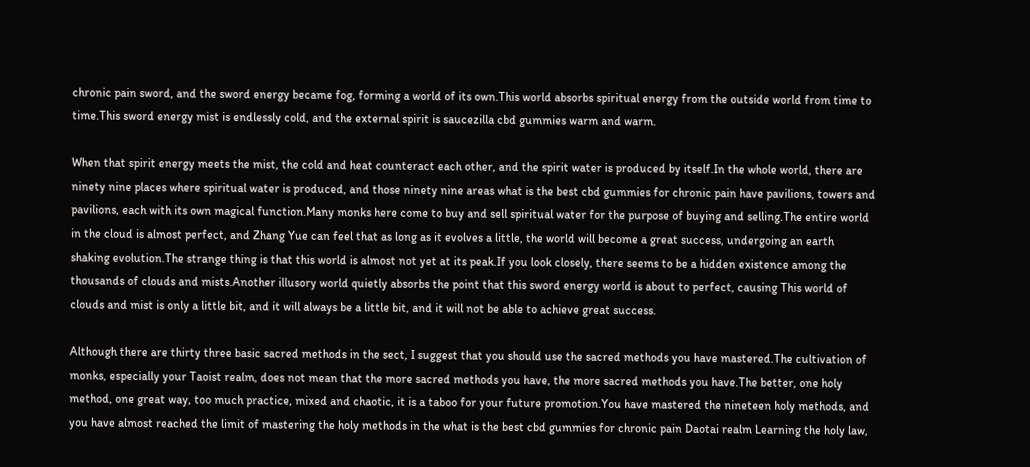chronic pain sword, and the sword energy became fog, forming a world of its own.This world absorbs spiritual energy from the outside world from time to time.This sword energy mist is endlessly cold, and the external spirit is saucezilla cbd gummies warm and warm.

When that spirit energy meets the mist, the cold and heat counteract each other, and the spirit water is produced by itself.In the whole world, there are ninety nine places where spiritual water is produced, and those ninety nine areas what is the best cbd gummies for chronic pain have pavilions, towers and pavilions, each with its own magical function.Many monks here come to buy and sell spiritual water for the purpose of buying and selling.The entire world in the cloud is almost perfect, and Zhang Yue can feel that as long as it evolves a little, the world will become a great success, undergoing an earth shaking evolution.The strange thing is that this world is almost not yet at its peak.If you look closely, there seems to be a hidden existence among the thousands of clouds and mists.Another illusory world quietly absorbs the point that this sword energy world is about to perfect, causing This world of clouds and mist is only a little bit, and it will always be a little bit, and it will not be able to achieve great success.

Although there are thirty three basic sacred methods in the sect, I suggest that you should use the sacred methods you have mastered.The cultivation of monks, especially your Taoist realm, does not mean that the more sacred methods you have, the more sacred methods you have.The better, one holy method, one great way, too much practice, mixed and chaotic, it is a taboo for your future promotion.You have mastered the nineteen holy methods, and you have almost reached the limit of mastering the holy methods in the what is the best cbd gummies for chronic pain Daotai realm Learning the holy law,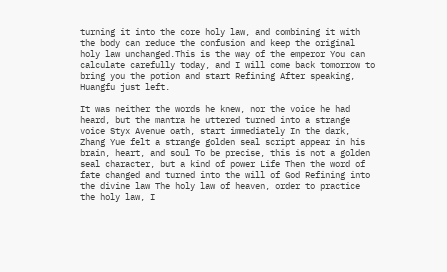turning it into the core holy law, and combining it with the body can reduce the confusion and keep the original holy law unchanged.This is the way of the emperor You can calculate carefully today, and I will come back tomorrow to bring you the potion and start Refining After speaking, Huangfu just left.

It was neither the words he knew, nor the voice he had heard, but the mantra he uttered turned into a strange voice Styx Avenue oath, start immediately In the dark, Zhang Yue felt a strange golden seal script appear in his brain, heart, and soul To be precise, this is not a golden seal character, but a kind of power Life Then the word of fate changed and turned into the will of God Refining into the divine law The holy law of heaven, order to practice the holy law, I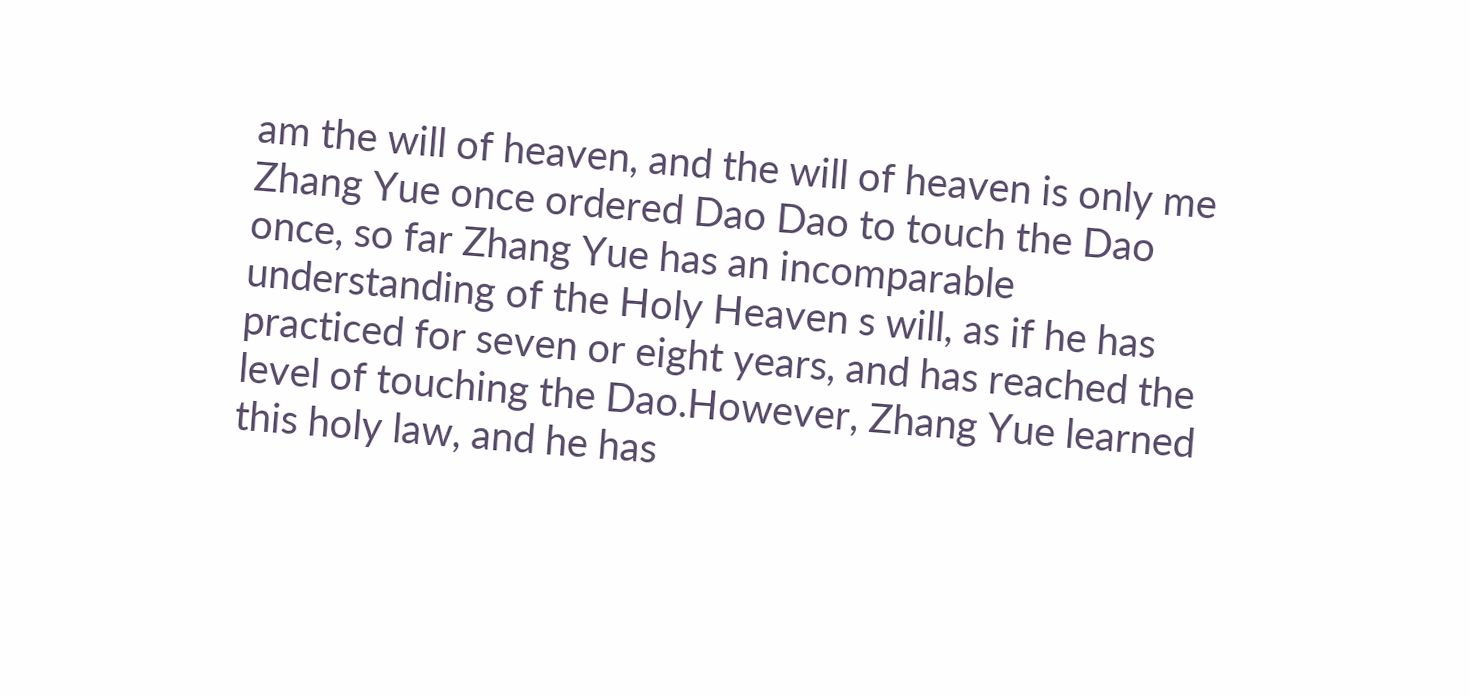am the will of heaven, and the will of heaven is only me Zhang Yue once ordered Dao Dao to touch the Dao once, so far Zhang Yue has an incomparable understanding of the Holy Heaven s will, as if he has practiced for seven or eight years, and has reached the level of touching the Dao.However, Zhang Yue learned this holy law, and he has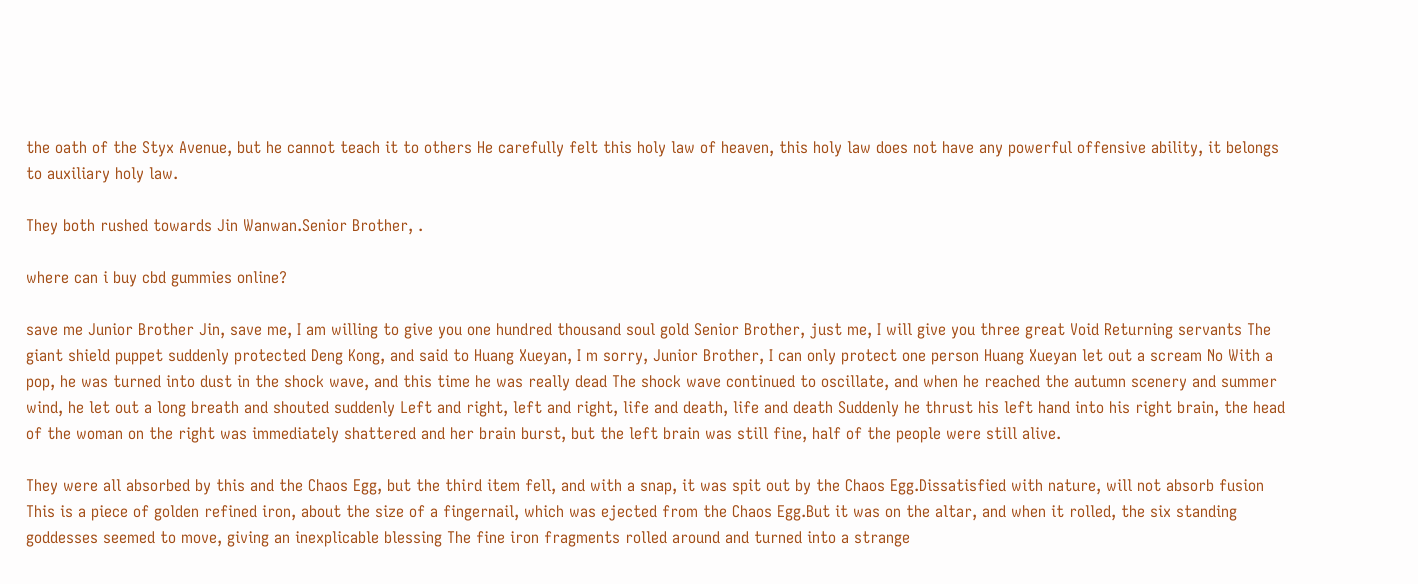the oath of the Styx Avenue, but he cannot teach it to others He carefully felt this holy law of heaven, this holy law does not have any powerful offensive ability, it belongs to auxiliary holy law.

They both rushed towards Jin Wanwan.Senior Brother, .

where can i buy cbd gummies online?

save me Junior Brother Jin, save me, I am willing to give you one hundred thousand soul gold Senior Brother, just me, I will give you three great Void Returning servants The giant shield puppet suddenly protected Deng Kong, and said to Huang Xueyan, I m sorry, Junior Brother, I can only protect one person Huang Xueyan let out a scream No With a pop, he was turned into dust in the shock wave, and this time he was really dead The shock wave continued to oscillate, and when he reached the autumn scenery and summer wind, he let out a long breath and shouted suddenly Left and right, left and right, life and death, life and death Suddenly he thrust his left hand into his right brain, the head of the woman on the right was immediately shattered and her brain burst, but the left brain was still fine, half of the people were still alive.

They were all absorbed by this and the Chaos Egg, but the third item fell, and with a snap, it was spit out by the Chaos Egg.Dissatisfied with nature, will not absorb fusion This is a piece of golden refined iron, about the size of a fingernail, which was ejected from the Chaos Egg.But it was on the altar, and when it rolled, the six standing goddesses seemed to move, giving an inexplicable blessing The fine iron fragments rolled around and turned into a strange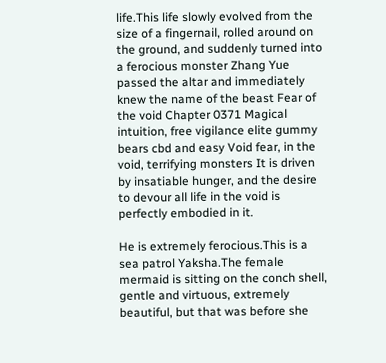life.This life slowly evolved from the size of a fingernail, rolled around on the ground, and suddenly turned into a ferocious monster Zhang Yue passed the altar and immediately knew the name of the beast Fear of the void Chapter 0371 Magical intuition, free vigilance elite gummy bears cbd and easy Void fear, in the void, terrifying monsters It is driven by insatiable hunger, and the desire to devour all life in the void is perfectly embodied in it.

He is extremely ferocious.This is a sea patrol Yaksha.The female mermaid is sitting on the conch shell, gentle and virtuous, extremely beautiful, but that was before she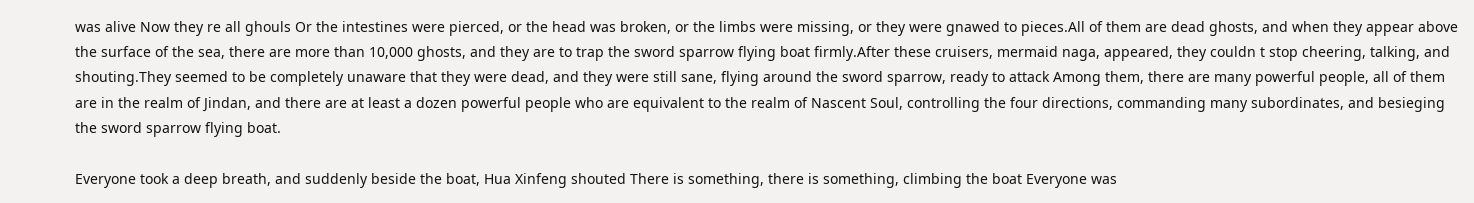was alive Now they re all ghouls Or the intestines were pierced, or the head was broken, or the limbs were missing, or they were gnawed to pieces.All of them are dead ghosts, and when they appear above the surface of the sea, there are more than 10,000 ghosts, and they are to trap the sword sparrow flying boat firmly.After these cruisers, mermaid naga, appeared, they couldn t stop cheering, talking, and shouting.They seemed to be completely unaware that they were dead, and they were still sane, flying around the sword sparrow, ready to attack Among them, there are many powerful people, all of them are in the realm of Jindan, and there are at least a dozen powerful people who are equivalent to the realm of Nascent Soul, controlling the four directions, commanding many subordinates, and besieging the sword sparrow flying boat.

Everyone took a deep breath, and suddenly beside the boat, Hua Xinfeng shouted There is something, there is something, climbing the boat Everyone was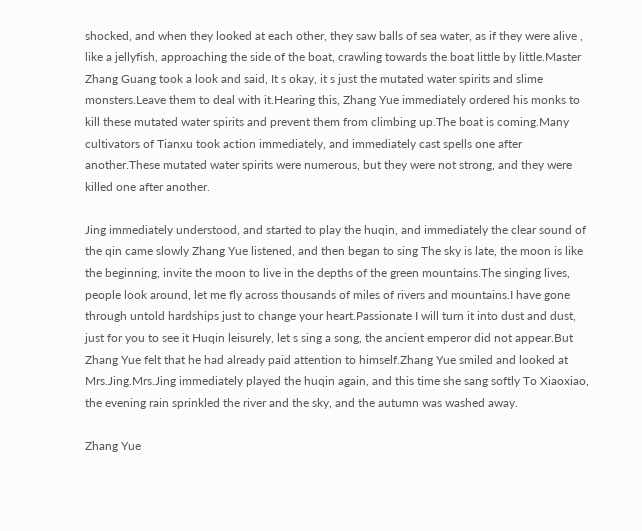shocked, and when they looked at each other, they saw balls of sea water, as if they were alive , like a jellyfish, approaching the side of the boat, crawling towards the boat little by little.Master Zhang Guang took a look and said, It s okay, it s just the mutated water spirits and slime monsters.Leave them to deal with it.Hearing this, Zhang Yue immediately ordered his monks to kill these mutated water spirits and prevent them from climbing up.The boat is coming.Many cultivators of Tianxu took action immediately, and immediately cast spells one after another.These mutated water spirits were numerous, but they were not strong, and they were killed one after another.

Jing immediately understood, and started to play the huqin, and immediately the clear sound of the qin came slowly Zhang Yue listened, and then began to sing The sky is late, the moon is like the beginning, invite the moon to live in the depths of the green mountains.The singing lives, people look around, let me fly across thousands of miles of rivers and mountains.I have gone through untold hardships just to change your heart.Passionate I will turn it into dust and dust, just for you to see it Huqin leisurely, let s sing a song, the ancient emperor did not appear.But Zhang Yue felt that he had already paid attention to himself.Zhang Yue smiled and looked at Mrs.Jing.Mrs.Jing immediately played the huqin again, and this time she sang softly To Xiaoxiao, the evening rain sprinkled the river and the sky, and the autumn was washed away.

Zhang Yue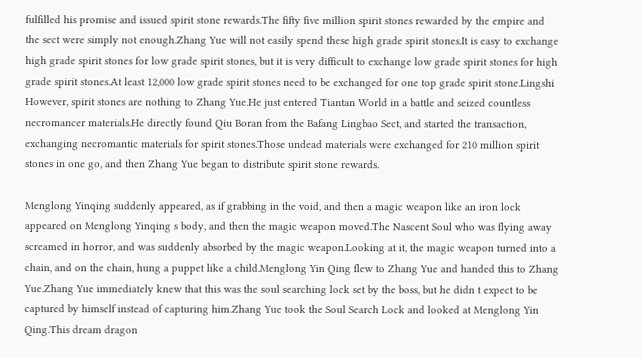fulfilled his promise and issued spirit stone rewards.The fifty five million spirit stones rewarded by the empire and the sect were simply not enough.Zhang Yue will not easily spend these high grade spirit stones.It is easy to exchange high grade spirit stones for low grade spirit stones, but it is very difficult to exchange low grade spirit stones for high grade spirit stones.At least 12,000 low grade spirit stones need to be exchanged for one top grade spirit stone.Lingshi However, spirit stones are nothing to Zhang Yue.He just entered Tiantan World in a battle and seized countless necromancer materials.He directly found Qiu Boran from the Bafang Lingbao Sect, and started the transaction, exchanging necromantic materials for spirit stones.Those undead materials were exchanged for 210 million spirit stones in one go, and then Zhang Yue began to distribute spirit stone rewards.

Menglong Yinqing suddenly appeared, as if grabbing in the void, and then a magic weapon like an iron lock appeared on Menglong Yinqing s body, and then the magic weapon moved.The Nascent Soul who was flying away screamed in horror, and was suddenly absorbed by the magic weapon.Looking at it, the magic weapon turned into a chain, and on the chain, hung a puppet like a child.Menglong Yin Qing flew to Zhang Yue and handed this to Zhang Yue.Zhang Yue immediately knew that this was the soul searching lock set by the boss, but he didn t expect to be captured by himself instead of capturing him.Zhang Yue took the Soul Search Lock and looked at Menglong Yin Qing.This dream dragon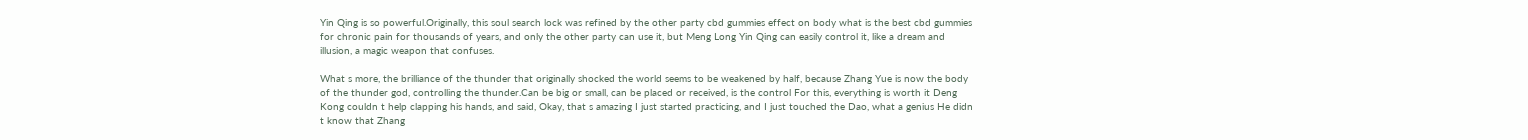Yin Qing is so powerful.Originally, this soul search lock was refined by the other party cbd gummies effect on body what is the best cbd gummies for chronic pain for thousands of years, and only the other party can use it, but Meng Long Yin Qing can easily control it, like a dream and illusion, a magic weapon that confuses.

What s more, the brilliance of the thunder that originally shocked the world seems to be weakened by half, because Zhang Yue is now the body of the thunder god, controlling the thunder.Can be big or small, can be placed or received, is the control For this, everything is worth it Deng Kong couldn t help clapping his hands, and said, Okay, that s amazing I just started practicing, and I just touched the Dao, what a genius He didn t know that Zhang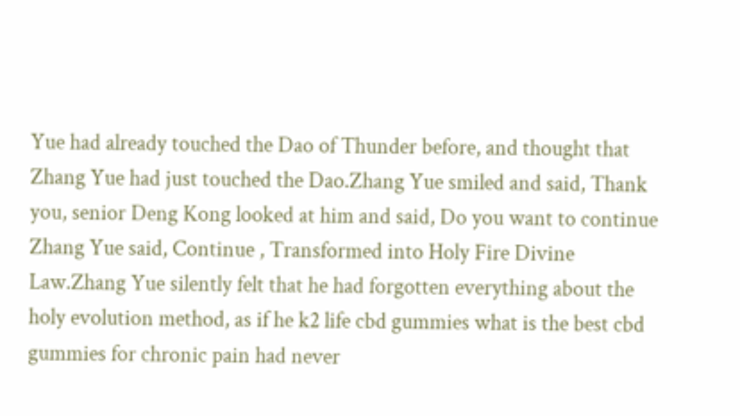Yue had already touched the Dao of Thunder before, and thought that Zhang Yue had just touched the Dao.Zhang Yue smiled and said, Thank you, senior Deng Kong looked at him and said, Do you want to continue Zhang Yue said, Continue , Transformed into Holy Fire Divine Law.Zhang Yue silently felt that he had forgotten everything about the holy evolution method, as if he k2 life cbd gummies what is the best cbd gummies for chronic pain had never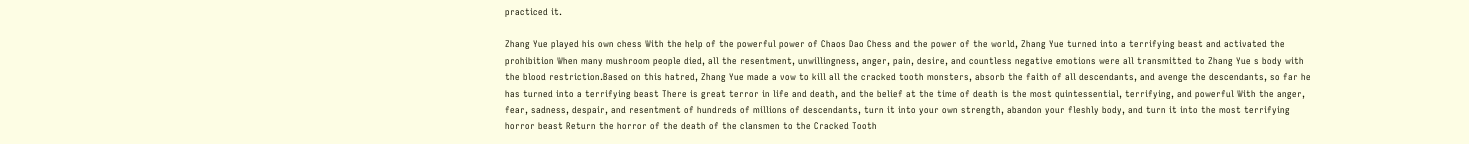practiced it.

Zhang Yue played his own chess With the help of the powerful power of Chaos Dao Chess and the power of the world, Zhang Yue turned into a terrifying beast and activated the prohibition When many mushroom people died, all the resentment, unwillingness, anger, pain, desire, and countless negative emotions were all transmitted to Zhang Yue s body with the blood restriction.Based on this hatred, Zhang Yue made a vow to kill all the cracked tooth monsters, absorb the faith of all descendants, and avenge the descendants, so far he has turned into a terrifying beast There is great terror in life and death, and the belief at the time of death is the most quintessential, terrifying, and powerful With the anger, fear, sadness, despair, and resentment of hundreds of millions of descendants, turn it into your own strength, abandon your fleshly body, and turn it into the most terrifying horror beast Return the horror of the death of the clansmen to the Cracked Tooth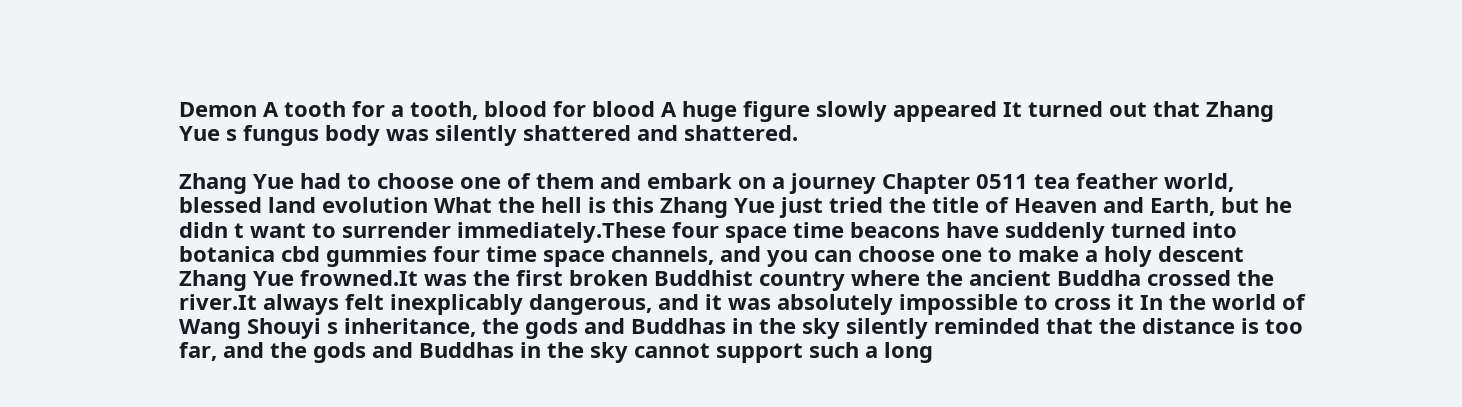Demon A tooth for a tooth, blood for blood A huge figure slowly appeared It turned out that Zhang Yue s fungus body was silently shattered and shattered.

Zhang Yue had to choose one of them and embark on a journey Chapter 0511 tea feather world, blessed land evolution What the hell is this Zhang Yue just tried the title of Heaven and Earth, but he didn t want to surrender immediately.These four space time beacons have suddenly turned into botanica cbd gummies four time space channels, and you can choose one to make a holy descent Zhang Yue frowned.It was the first broken Buddhist country where the ancient Buddha crossed the river.It always felt inexplicably dangerous, and it was absolutely impossible to cross it In the world of Wang Shouyi s inheritance, the gods and Buddhas in the sky silently reminded that the distance is too far, and the gods and Buddhas in the sky cannot support such a long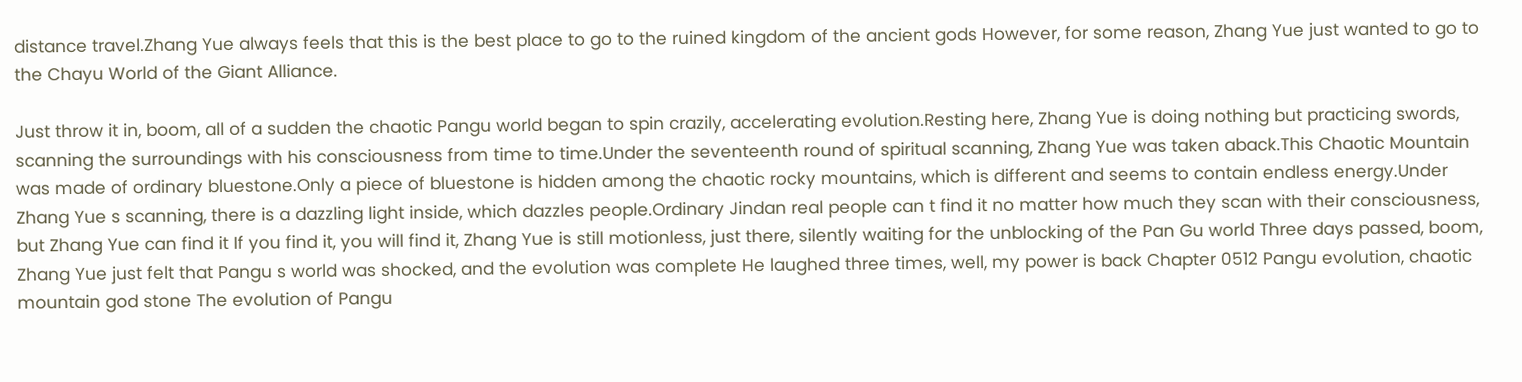distance travel.Zhang Yue always feels that this is the best place to go to the ruined kingdom of the ancient gods However, for some reason, Zhang Yue just wanted to go to the Chayu World of the Giant Alliance.

Just throw it in, boom, all of a sudden the chaotic Pangu world began to spin crazily, accelerating evolution.Resting here, Zhang Yue is doing nothing but practicing swords, scanning the surroundings with his consciousness from time to time.Under the seventeenth round of spiritual scanning, Zhang Yue was taken aback.This Chaotic Mountain was made of ordinary bluestone.Only a piece of bluestone is hidden among the chaotic rocky mountains, which is different and seems to contain endless energy.Under Zhang Yue s scanning, there is a dazzling light inside, which dazzles people.Ordinary Jindan real people can t find it no matter how much they scan with their consciousness, but Zhang Yue can find it If you find it, you will find it, Zhang Yue is still motionless, just there, silently waiting for the unblocking of the Pan Gu world Three days passed, boom, Zhang Yue just felt that Pangu s world was shocked, and the evolution was complete He laughed three times, well, my power is back Chapter 0512 Pangu evolution, chaotic mountain god stone The evolution of Pangu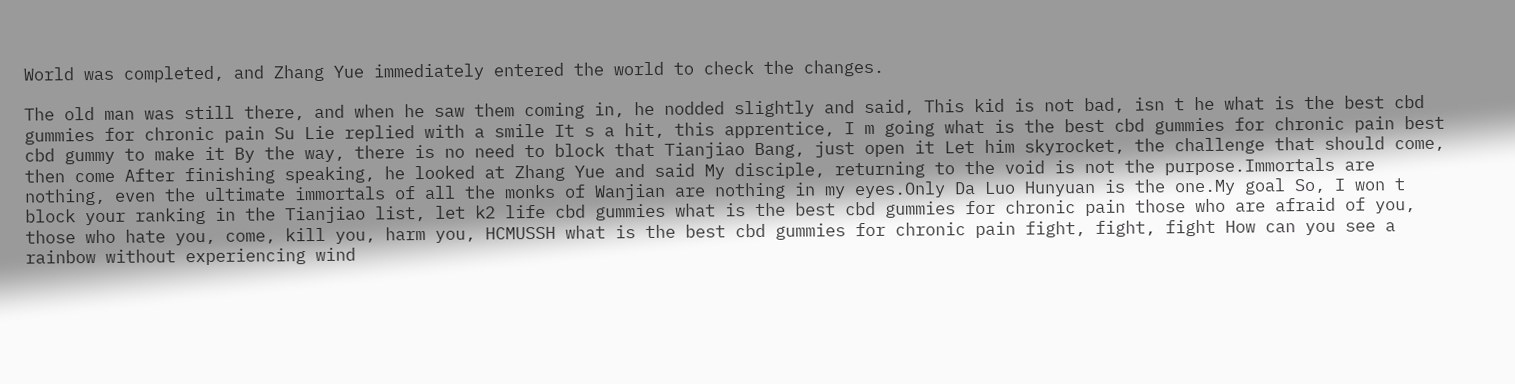World was completed, and Zhang Yue immediately entered the world to check the changes.

The old man was still there, and when he saw them coming in, he nodded slightly and said, This kid is not bad, isn t he what is the best cbd gummies for chronic pain Su Lie replied with a smile It s a hit, this apprentice, I m going what is the best cbd gummies for chronic pain best cbd gummy to make it By the way, there is no need to block that Tianjiao Bang, just open it Let him skyrocket, the challenge that should come, then come After finishing speaking, he looked at Zhang Yue and said My disciple, returning to the void is not the purpose.Immortals are nothing, even the ultimate immortals of all the monks of Wanjian are nothing in my eyes.Only Da Luo Hunyuan is the one.My goal So, I won t block your ranking in the Tianjiao list, let k2 life cbd gummies what is the best cbd gummies for chronic pain those who are afraid of you, those who hate you, come, kill you, harm you, HCMUSSH what is the best cbd gummies for chronic pain fight, fight, fight How can you see a rainbow without experiencing wind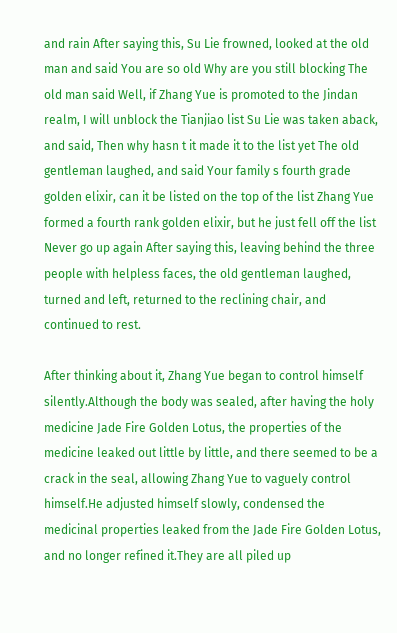and rain After saying this, Su Lie frowned, looked at the old man and said You are so old Why are you still blocking The old man said Well, if Zhang Yue is promoted to the Jindan realm, I will unblock the Tianjiao list Su Lie was taken aback, and said, Then why hasn t it made it to the list yet The old gentleman laughed, and said Your family s fourth grade golden elixir, can it be listed on the top of the list Zhang Yue formed a fourth rank golden elixir, but he just fell off the list Never go up again After saying this, leaving behind the three people with helpless faces, the old gentleman laughed, turned and left, returned to the reclining chair, and continued to rest.

After thinking about it, Zhang Yue began to control himself silently.Although the body was sealed, after having the holy medicine Jade Fire Golden Lotus, the properties of the medicine leaked out little by little, and there seemed to be a crack in the seal, allowing Zhang Yue to vaguely control himself.He adjusted himself slowly, condensed the medicinal properties leaked from the Jade Fire Golden Lotus, and no longer refined it.They are all piled up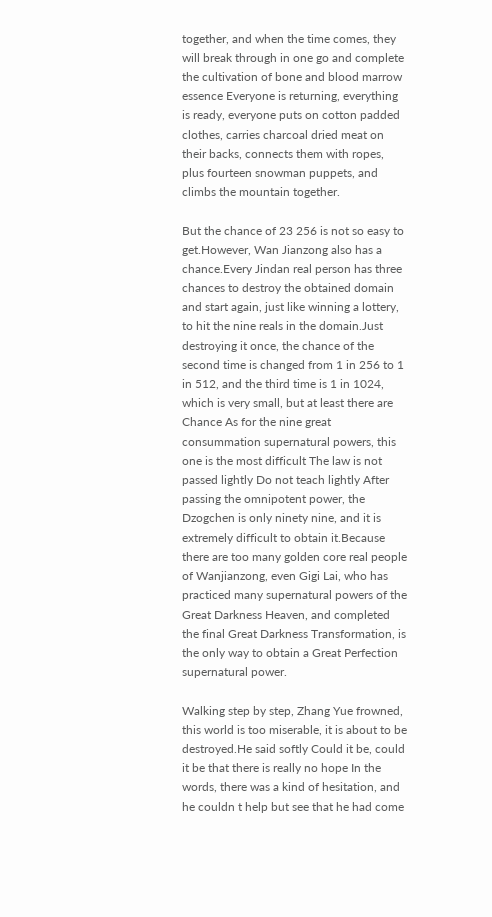together, and when the time comes, they will break through in one go and complete the cultivation of bone and blood marrow essence Everyone is returning, everything is ready, everyone puts on cotton padded clothes, carries charcoal dried meat on their backs, connects them with ropes, plus fourteen snowman puppets, and climbs the mountain together.

But the chance of 23 256 is not so easy to get.However, Wan Jianzong also has a chance.Every Jindan real person has three chances to destroy the obtained domain and start again, just like winning a lottery, to hit the nine reals in the domain.Just destroying it once, the chance of the second time is changed from 1 in 256 to 1 in 512, and the third time is 1 in 1024, which is very small, but at least there are Chance As for the nine great consummation supernatural powers, this one is the most difficult The law is not passed lightly Do not teach lightly After passing the omnipotent power, the Dzogchen is only ninety nine, and it is extremely difficult to obtain it.Because there are too many golden core real people of Wanjianzong, even Gigi Lai, who has practiced many supernatural powers of the Great Darkness Heaven, and completed the final Great Darkness Transformation, is the only way to obtain a Great Perfection supernatural power.

Walking step by step, Zhang Yue frowned, this world is too miserable, it is about to be destroyed.He said softly Could it be, could it be that there is really no hope In the words, there was a kind of hesitation, and he couldn t help but see that he had come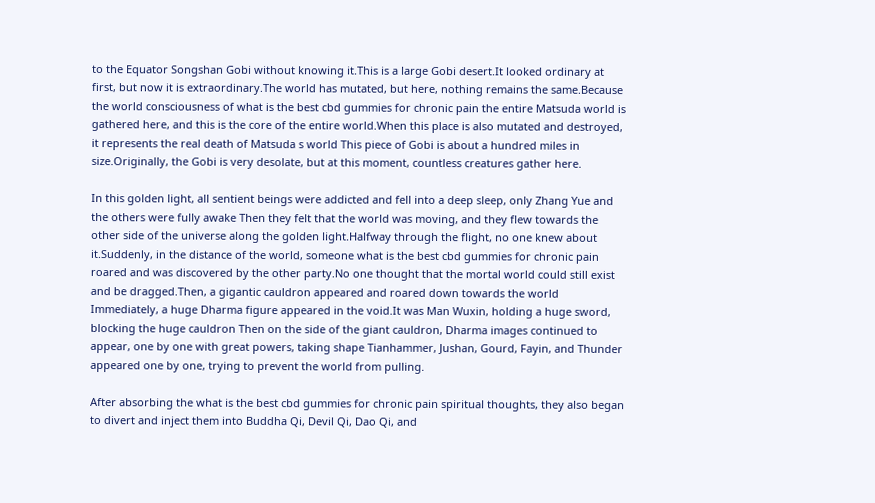to the Equator Songshan Gobi without knowing it.This is a large Gobi desert.It looked ordinary at first, but now it is extraordinary.The world has mutated, but here, nothing remains the same.Because the world consciousness of what is the best cbd gummies for chronic pain the entire Matsuda world is gathered here, and this is the core of the entire world.When this place is also mutated and destroyed, it represents the real death of Matsuda s world This piece of Gobi is about a hundred miles in size.Originally, the Gobi is very desolate, but at this moment, countless creatures gather here.

In this golden light, all sentient beings were addicted and fell into a deep sleep, only Zhang Yue and the others were fully awake Then they felt that the world was moving, and they flew towards the other side of the universe along the golden light.Halfway through the flight, no one knew about it.Suddenly, in the distance of the world, someone what is the best cbd gummies for chronic pain roared and was discovered by the other party.No one thought that the mortal world could still exist and be dragged.Then, a gigantic cauldron appeared and roared down towards the world Immediately, a huge Dharma figure appeared in the void.It was Man Wuxin, holding a huge sword, blocking the huge cauldron Then on the side of the giant cauldron, Dharma images continued to appear, one by one with great powers, taking shape Tianhammer, Jushan, Gourd, Fayin, and Thunder appeared one by one, trying to prevent the world from pulling.

After absorbing the what is the best cbd gummies for chronic pain spiritual thoughts, they also began to divert and inject them into Buddha Qi, Devil Qi, Dao Qi, and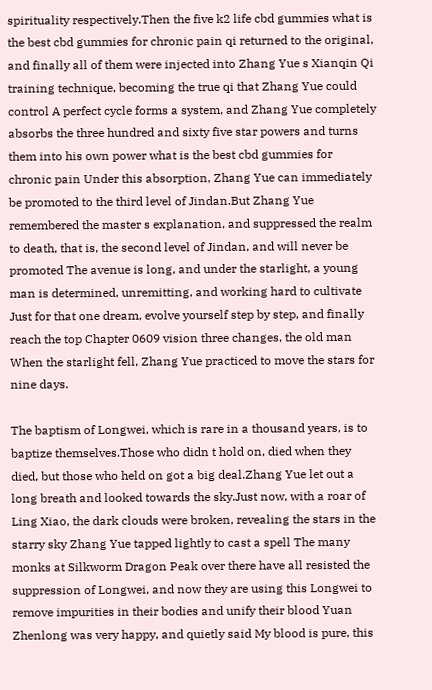spirituality respectively.Then the five k2 life cbd gummies what is the best cbd gummies for chronic pain qi returned to the original, and finally all of them were injected into Zhang Yue s Xianqin Qi training technique, becoming the true qi that Zhang Yue could control A perfect cycle forms a system, and Zhang Yue completely absorbs the three hundred and sixty five star powers and turns them into his own power what is the best cbd gummies for chronic pain Under this absorption, Zhang Yue can immediately be promoted to the third level of Jindan.But Zhang Yue remembered the master s explanation, and suppressed the realm to death, that is, the second level of Jindan, and will never be promoted The avenue is long, and under the starlight, a young man is determined, unremitting, and working hard to cultivate Just for that one dream, evolve yourself step by step, and finally reach the top Chapter 0609 vision three changes, the old man When the starlight fell, Zhang Yue practiced to move the stars for nine days.

The baptism of Longwei, which is rare in a thousand years, is to baptize themselves.Those who didn t hold on, died when they died, but those who held on got a big deal.Zhang Yue let out a long breath and looked towards the sky.Just now, with a roar of Ling Xiao, the dark clouds were broken, revealing the stars in the starry sky Zhang Yue tapped lightly to cast a spell The many monks at Silkworm Dragon Peak over there have all resisted the suppression of Longwei, and now they are using this Longwei to remove impurities in their bodies and unify their blood Yuan Zhenlong was very happy, and quietly said My blood is pure, this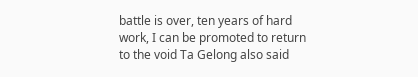battle is over, ten years of hard work, I can be promoted to return to the void Ta Gelong also said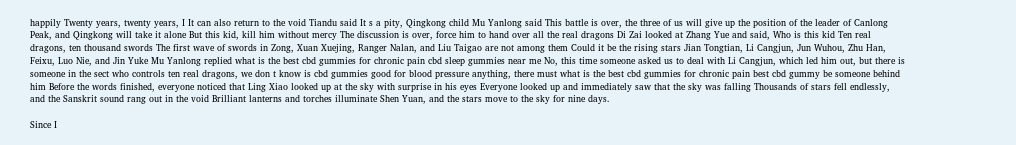happily Twenty years, twenty years, I It can also return to the void Tiandu said It s a pity, Qingkong child Mu Yanlong said This battle is over, the three of us will give up the position of the leader of Canlong Peak, and Qingkong will take it alone But this kid, kill him without mercy The discussion is over, force him to hand over all the real dragons Di Zai looked at Zhang Yue and said, Who is this kid Ten real dragons, ten thousand swords The first wave of swords in Zong, Xuan Xuejing, Ranger Nalan, and Liu Taigao are not among them Could it be the rising stars Jian Tongtian, Li Cangjun, Jun Wuhou, Zhu Han, Feixu, Luo Nie, and Jin Yuke Mu Yanlong replied what is the best cbd gummies for chronic pain cbd sleep gummies near me No, this time someone asked us to deal with Li Cangjun, which led him out, but there is someone in the sect who controls ten real dragons, we don t know is cbd gummies good for blood pressure anything, there must what is the best cbd gummies for chronic pain best cbd gummy be someone behind him Before the words finished, everyone noticed that Ling Xiao looked up at the sky with surprise in his eyes Everyone looked up and immediately saw that the sky was falling Thousands of stars fell endlessly, and the Sanskrit sound rang out in the void Brilliant lanterns and torches illuminate Shen Yuan, and the stars move to the sky for nine days.

Since I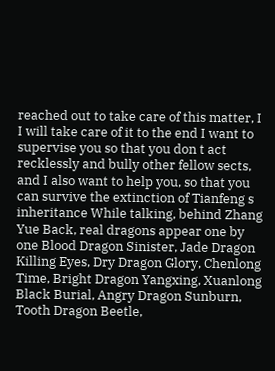reached out to take care of this matter, I I will take care of it to the end I want to supervise you so that you don t act recklessly and bully other fellow sects, and I also want to help you, so that you can survive the extinction of Tianfeng s inheritance While talking, behind Zhang Yue Back, real dragons appear one by one Blood Dragon Sinister, Jade Dragon Killing Eyes, Dry Dragon Glory, Chenlong Time, Bright Dragon Yangxing, Xuanlong Black Burial, Angry Dragon Sunburn, Tooth Dragon Beetle,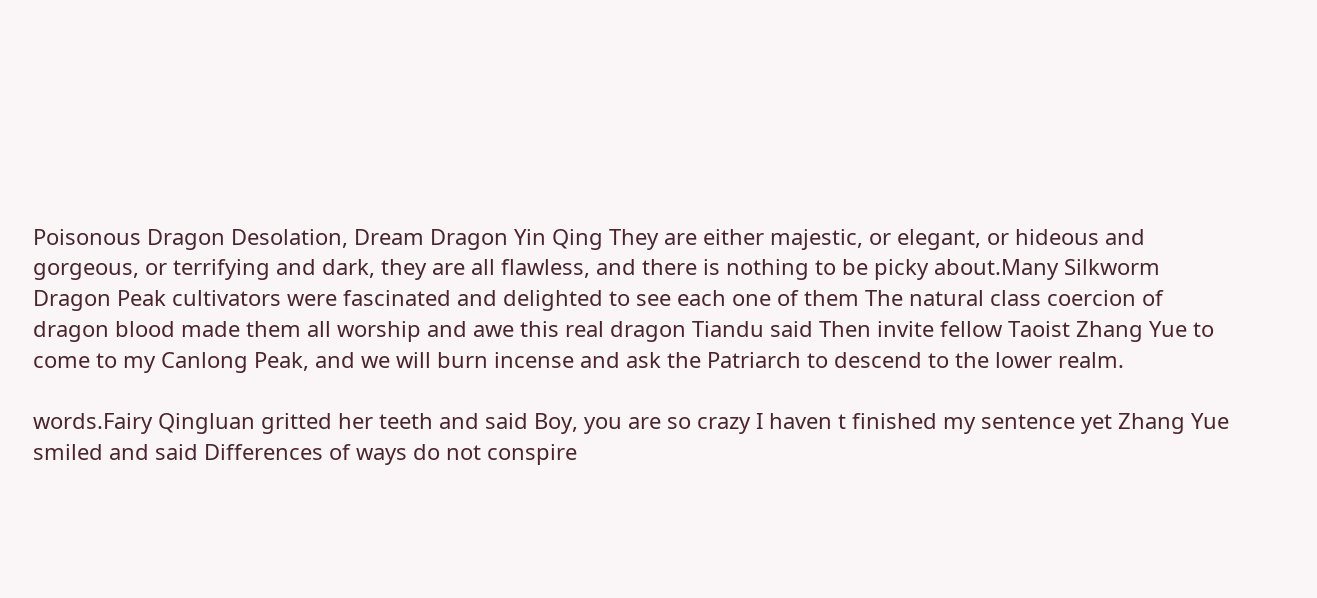Poisonous Dragon Desolation, Dream Dragon Yin Qing They are either majestic, or elegant, or hideous and gorgeous, or terrifying and dark, they are all flawless, and there is nothing to be picky about.Many Silkworm Dragon Peak cultivators were fascinated and delighted to see each one of them The natural class coercion of dragon blood made them all worship and awe this real dragon Tiandu said Then invite fellow Taoist Zhang Yue to come to my Canlong Peak, and we will burn incense and ask the Patriarch to descend to the lower realm.

words.Fairy Qingluan gritted her teeth and said Boy, you are so crazy I haven t finished my sentence yet Zhang Yue smiled and said Differences of ways do not conspire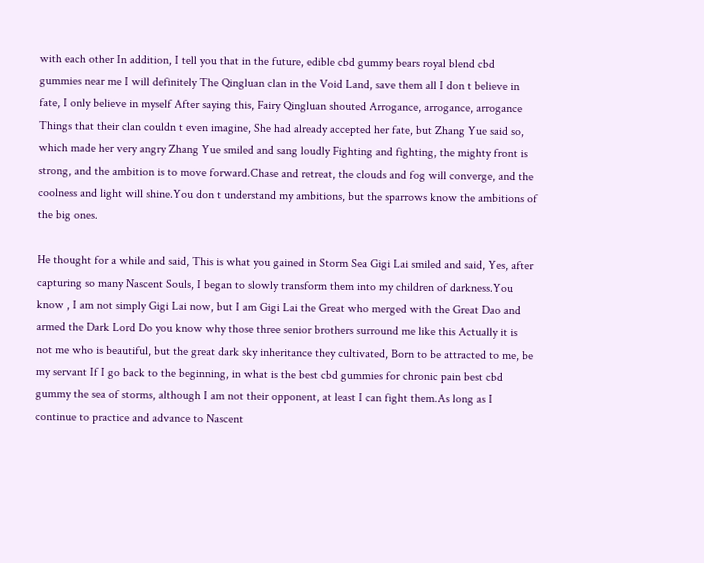with each other In addition, I tell you that in the future, edible cbd gummy bears royal blend cbd gummies near me I will definitely The Qingluan clan in the Void Land, save them all I don t believe in fate, I only believe in myself After saying this, Fairy Qingluan shouted Arrogance, arrogance, arrogance Things that their clan couldn t even imagine, She had already accepted her fate, but Zhang Yue said so, which made her very angry Zhang Yue smiled and sang loudly Fighting and fighting, the mighty front is strong, and the ambition is to move forward.Chase and retreat, the clouds and fog will converge, and the coolness and light will shine.You don t understand my ambitions, but the sparrows know the ambitions of the big ones.

He thought for a while and said, This is what you gained in Storm Sea Gigi Lai smiled and said, Yes, after capturing so many Nascent Souls, I began to slowly transform them into my children of darkness.You know , I am not simply Gigi Lai now, but I am Gigi Lai the Great who merged with the Great Dao and armed the Dark Lord Do you know why those three senior brothers surround me like this Actually it is not me who is beautiful, but the great dark sky inheritance they cultivated, Born to be attracted to me, be my servant If I go back to the beginning, in what is the best cbd gummies for chronic pain best cbd gummy the sea of storms, although I am not their opponent, at least I can fight them.As long as I continue to practice and advance to Nascent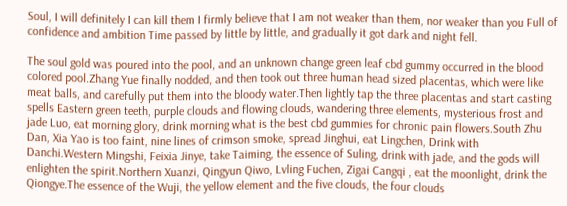Soul, I will definitely I can kill them I firmly believe that I am not weaker than them, nor weaker than you Full of confidence and ambition Time passed by little by little, and gradually it got dark and night fell.

The soul gold was poured into the pool, and an unknown change green leaf cbd gummy occurred in the blood colored pool.Zhang Yue finally nodded, and then took out three human head sized placentas, which were like meat balls, and carefully put them into the bloody water.Then lightly tap the three placentas and start casting spells Eastern green teeth, purple clouds and flowing clouds, wandering three elements, mysterious frost and jade Luo, eat morning glory, drink morning what is the best cbd gummies for chronic pain flowers.South Zhu Dan, Xia Yao is too faint, nine lines of crimson smoke, spread Jinghui, eat Lingchen, Drink with Danchi.Western Mingshi, Feixia Jinye, take Taiming, the essence of Suling, drink with jade, and the gods will enlighten the spirit.Northern Xuanzi, Qingyun Qiwo, Lvling Fuchen, Zigai Cangqi , eat the moonlight, drink the Qiongye.The essence of the Wuji, the yellow element and the five clouds, the four clouds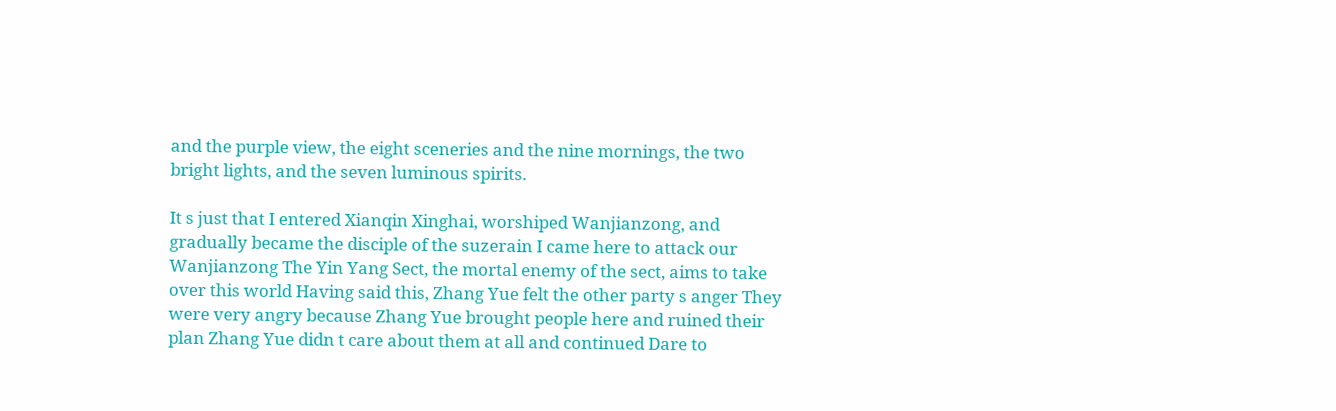and the purple view, the eight sceneries and the nine mornings, the two bright lights, and the seven luminous spirits.

It s just that I entered Xianqin Xinghai, worshiped Wanjianzong, and gradually became the disciple of the suzerain I came here to attack our Wanjianzong The Yin Yang Sect, the mortal enemy of the sect, aims to take over this world Having said this, Zhang Yue felt the other party s anger They were very angry because Zhang Yue brought people here and ruined their plan Zhang Yue didn t care about them at all and continued Dare to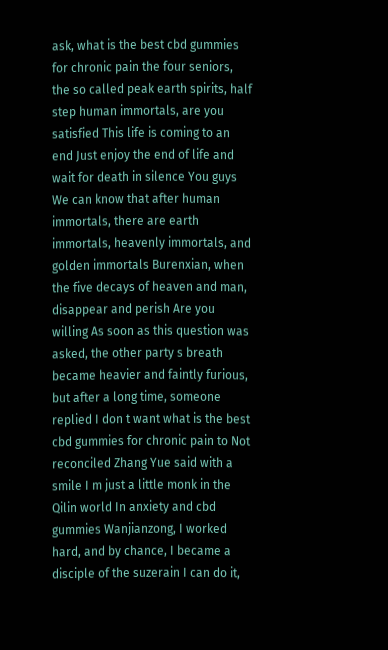ask, what is the best cbd gummies for chronic pain the four seniors, the so called peak earth spirits, half step human immortals, are you satisfied This life is coming to an end Just enjoy the end of life and wait for death in silence You guys We can know that after human immortals, there are earth immortals, heavenly immortals, and golden immortals Burenxian, when the five decays of heaven and man, disappear and perish Are you willing As soon as this question was asked, the other party s breath became heavier and faintly furious, but after a long time, someone replied I don t want what is the best cbd gummies for chronic pain to Not reconciled Zhang Yue said with a smile I m just a little monk in the Qilin world In anxiety and cbd gummies Wanjianzong, I worked hard, and by chance, I became a disciple of the suzerain I can do it,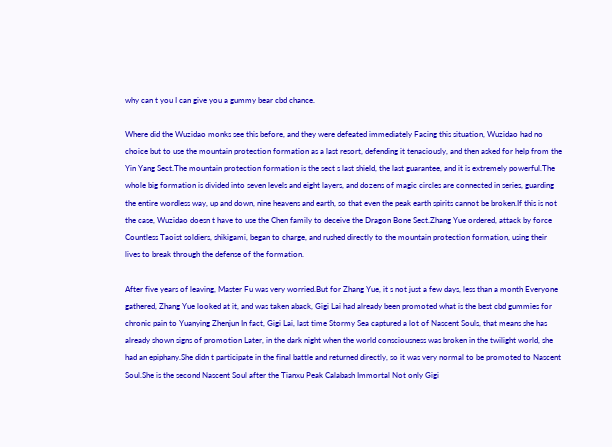why can t you I can give you a gummy bear cbd chance.

Where did the Wuzidao monks see this before, and they were defeated immediately Facing this situation, Wuzidao had no choice but to use the mountain protection formation as a last resort, defending it tenaciously, and then asked for help from the Yin Yang Sect.The mountain protection formation is the sect s last shield, the last guarantee, and it is extremely powerful.The whole big formation is divided into seven levels and eight layers, and dozens of magic circles are connected in series, guarding the entire wordless way, up and down, nine heavens and earth, so that even the peak earth spirits cannot be broken.If this is not the case, Wuzidao doesn t have to use the Chen family to deceive the Dragon Bone Sect.Zhang Yue ordered, attack by force Countless Taoist soldiers, shikigami, began to charge, and rushed directly to the mountain protection formation, using their lives to break through the defense of the formation.

After five years of leaving, Master Fu was very worried.But for Zhang Yue, it s not just a few days, less than a month Everyone gathered, Zhang Yue looked at it, and was taken aback, Gigi Lai had already been promoted what is the best cbd gummies for chronic pain to Yuanying Zhenjun In fact, Gigi Lai, last time Stormy Sea captured a lot of Nascent Souls, that means she has already shown signs of promotion Later, in the dark night when the world consciousness was broken in the twilight world, she had an epiphany.She didn t participate in the final battle and returned directly, so it was very normal to be promoted to Nascent Soul.She is the second Nascent Soul after the Tianxu Peak Calabash Immortal Not only Gigi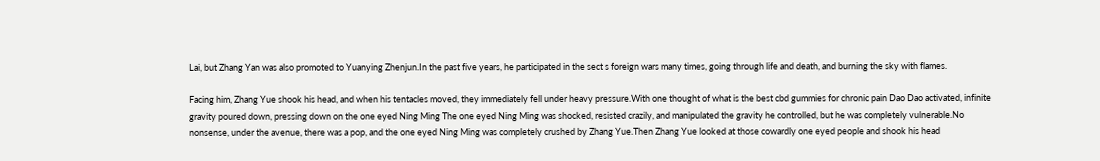Lai, but Zhang Yan was also promoted to Yuanying Zhenjun.In the past five years, he participated in the sect s foreign wars many times, going through life and death, and burning the sky with flames.

Facing him, Zhang Yue shook his head, and when his tentacles moved, they immediately fell under heavy pressure.With one thought of what is the best cbd gummies for chronic pain Dao Dao activated, infinite gravity poured down, pressing down on the one eyed Ning Ming The one eyed Ning Ming was shocked, resisted crazily, and manipulated the gravity he controlled, but he was completely vulnerable.No nonsense, under the avenue, there was a pop, and the one eyed Ning Ming was completely crushed by Zhang Yue.Then Zhang Yue looked at those cowardly one eyed people and shook his head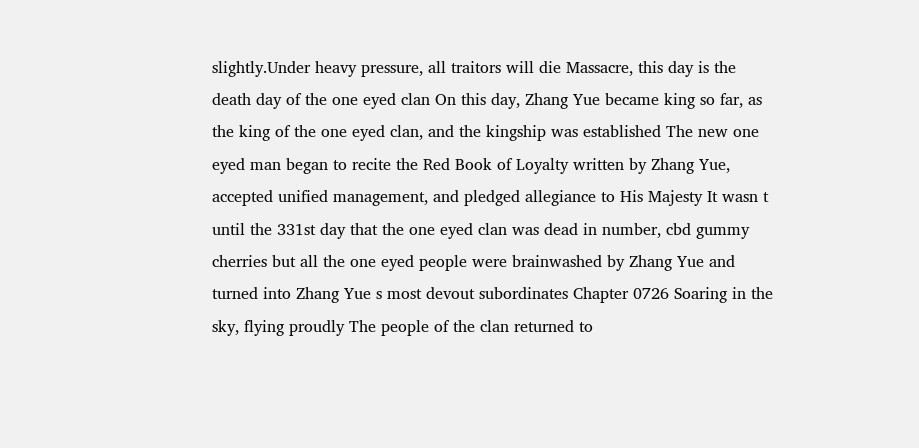slightly.Under heavy pressure, all traitors will die Massacre, this day is the death day of the one eyed clan On this day, Zhang Yue became king so far, as the king of the one eyed clan, and the kingship was established The new one eyed man began to recite the Red Book of Loyalty written by Zhang Yue, accepted unified management, and pledged allegiance to His Majesty It wasn t until the 331st day that the one eyed clan was dead in number, cbd gummy cherries but all the one eyed people were brainwashed by Zhang Yue and turned into Zhang Yue s most devout subordinates Chapter 0726 Soaring in the sky, flying proudly The people of the clan returned to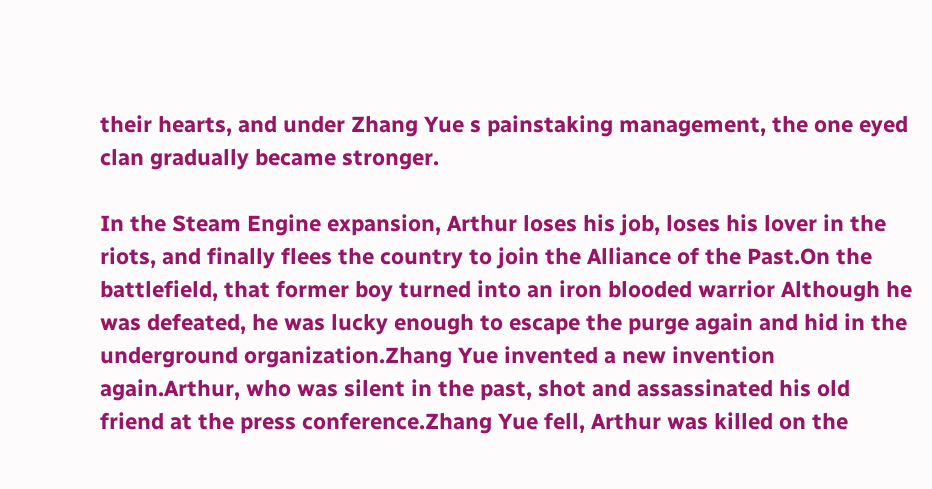their hearts, and under Zhang Yue s painstaking management, the one eyed clan gradually became stronger.

In the Steam Engine expansion, Arthur loses his job, loses his lover in the riots, and finally flees the country to join the Alliance of the Past.On the battlefield, that former boy turned into an iron blooded warrior Although he was defeated, he was lucky enough to escape the purge again and hid in the underground organization.Zhang Yue invented a new invention again.Arthur, who was silent in the past, shot and assassinated his old friend at the press conference.Zhang Yue fell, Arthur was killed on the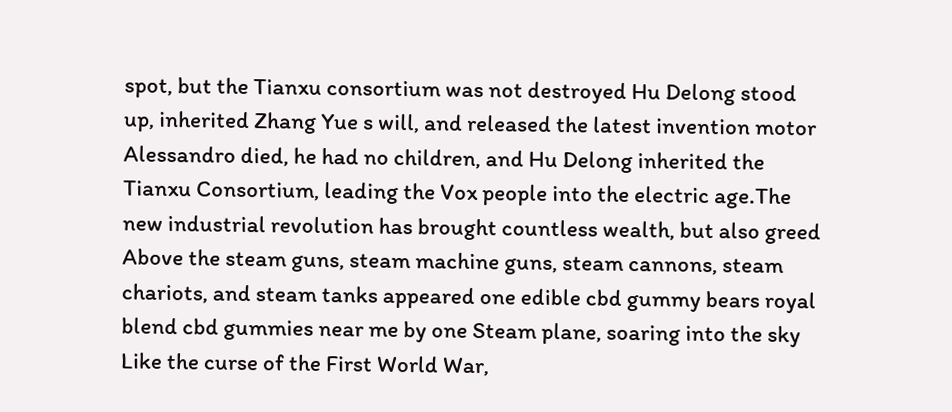spot, but the Tianxu consortium was not destroyed Hu Delong stood up, inherited Zhang Yue s will, and released the latest invention motor Alessandro died, he had no children, and Hu Delong inherited the Tianxu Consortium, leading the Vox people into the electric age.The new industrial revolution has brought countless wealth, but also greed Above the steam guns, steam machine guns, steam cannons, steam chariots, and steam tanks appeared one edible cbd gummy bears royal blend cbd gummies near me by one Steam plane, soaring into the sky Like the curse of the First World War,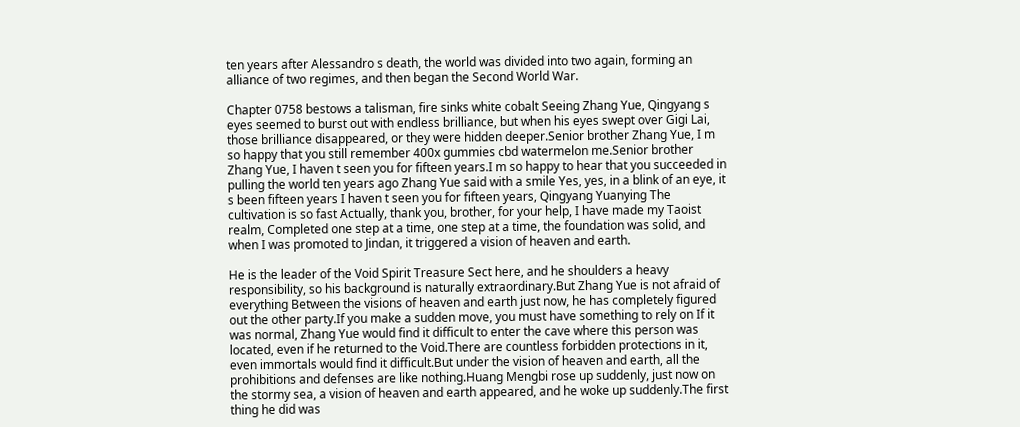ten years after Alessandro s death, the world was divided into two again, forming an alliance of two regimes, and then began the Second World War.

Chapter 0758 bestows a talisman, fire sinks white cobalt Seeing Zhang Yue, Qingyang s eyes seemed to burst out with endless brilliance, but when his eyes swept over Gigi Lai, those brilliance disappeared, or they were hidden deeper.Senior brother Zhang Yue, I m so happy that you still remember 400x gummies cbd watermelon me.Senior brother Zhang Yue, I haven t seen you for fifteen years.I m so happy to hear that you succeeded in pulling the world ten years ago Zhang Yue said with a smile Yes, yes, in a blink of an eye, it s been fifteen years I haven t seen you for fifteen years, Qingyang Yuanying The cultivation is so fast Actually, thank you, brother, for your help, I have made my Taoist realm, Completed one step at a time, one step at a time, the foundation was solid, and when I was promoted to Jindan, it triggered a vision of heaven and earth.

He is the leader of the Void Spirit Treasure Sect here, and he shoulders a heavy responsibility, so his background is naturally extraordinary.But Zhang Yue is not afraid of everything Between the visions of heaven and earth just now, he has completely figured out the other party.If you make a sudden move, you must have something to rely on If it was normal, Zhang Yue would find it difficult to enter the cave where this person was located, even if he returned to the Void.There are countless forbidden protections in it, even immortals would find it difficult.But under the vision of heaven and earth, all the prohibitions and defenses are like nothing.Huang Mengbi rose up suddenly, just now on the stormy sea, a vision of heaven and earth appeared, and he woke up suddenly.The first thing he did was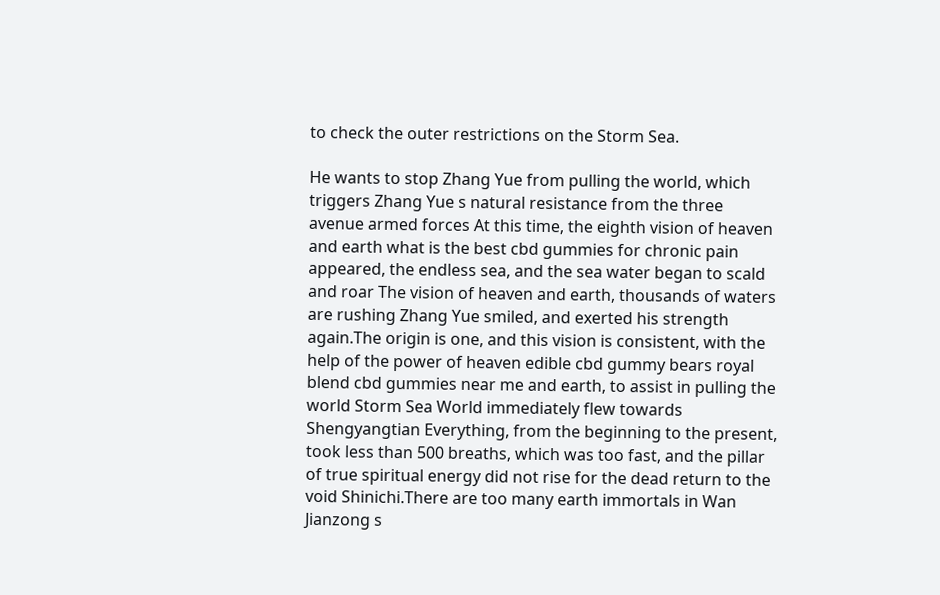to check the outer restrictions on the Storm Sea.

He wants to stop Zhang Yue from pulling the world, which triggers Zhang Yue s natural resistance from the three avenue armed forces At this time, the eighth vision of heaven and earth what is the best cbd gummies for chronic pain appeared, the endless sea, and the sea water began to scald and roar The vision of heaven and earth, thousands of waters are rushing Zhang Yue smiled, and exerted his strength again.The origin is one, and this vision is consistent, with the help of the power of heaven edible cbd gummy bears royal blend cbd gummies near me and earth, to assist in pulling the world Storm Sea World immediately flew towards Shengyangtian Everything, from the beginning to the present, took less than 500 breaths, which was too fast, and the pillar of true spiritual energy did not rise for the dead return to the void Shinichi.There are too many earth immortals in Wan Jianzong s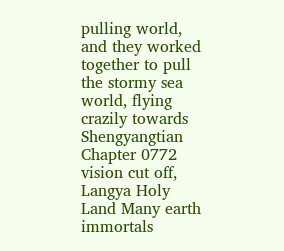pulling world, and they worked together to pull the stormy sea world, flying crazily towards Shengyangtian Chapter 0772 vision cut off, Langya Holy Land Many earth immortals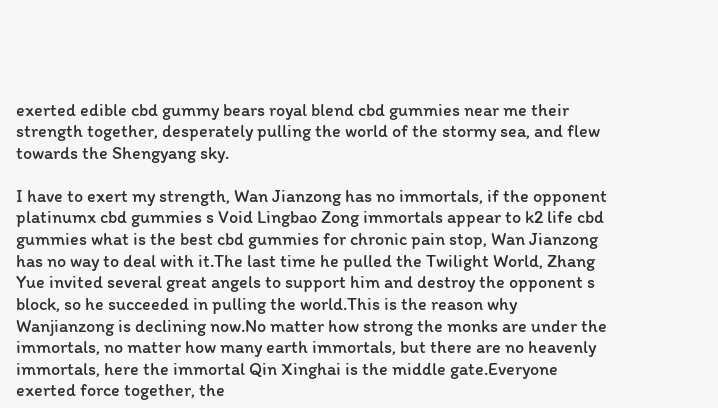exerted edible cbd gummy bears royal blend cbd gummies near me their strength together, desperately pulling the world of the stormy sea, and flew towards the Shengyang sky.

I have to exert my strength, Wan Jianzong has no immortals, if the opponent platinumx cbd gummies s Void Lingbao Zong immortals appear to k2 life cbd gummies what is the best cbd gummies for chronic pain stop, Wan Jianzong has no way to deal with it.The last time he pulled the Twilight World, Zhang Yue invited several great angels to support him and destroy the opponent s block, so he succeeded in pulling the world.This is the reason why Wanjianzong is declining now.No matter how strong the monks are under the immortals, no matter how many earth immortals, but there are no heavenly immortals, here the immortal Qin Xinghai is the middle gate.Everyone exerted force together, the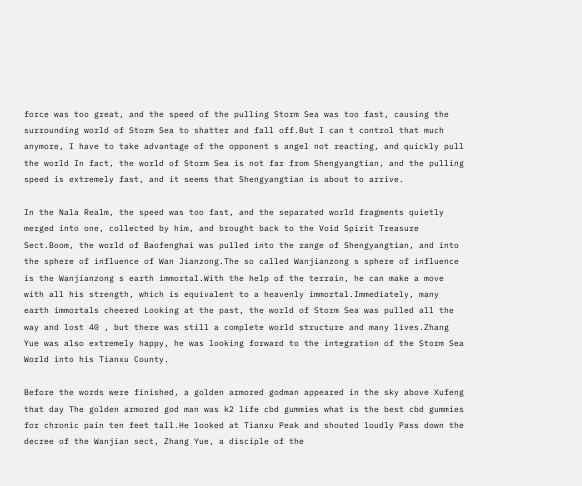force was too great, and the speed of the pulling Storm Sea was too fast, causing the surrounding world of Storm Sea to shatter and fall off.But I can t control that much anymore, I have to take advantage of the opponent s angel not reacting, and quickly pull the world In fact, the world of Storm Sea is not far from Shengyangtian, and the pulling speed is extremely fast, and it seems that Shengyangtian is about to arrive.

In the Nala Realm, the speed was too fast, and the separated world fragments quietly merged into one, collected by him, and brought back to the Void Spirit Treasure Sect.Boom, the world of Baofenghai was pulled into the range of Shengyangtian, and into the sphere of influence of Wan Jianzong.The so called Wanjianzong s sphere of influence is the Wanjianzong s earth immortal.With the help of the terrain, he can make a move with all his strength, which is equivalent to a heavenly immortal.Immediately, many earth immortals cheered Looking at the past, the world of Storm Sea was pulled all the way and lost 40 , but there was still a complete world structure and many lives.Zhang Yue was also extremely happy, he was looking forward to the integration of the Storm Sea World into his Tianxu County.

Before the words were finished, a golden armored godman appeared in the sky above Xufeng that day The golden armored god man was k2 life cbd gummies what is the best cbd gummies for chronic pain ten feet tall.He looked at Tianxu Peak and shouted loudly Pass down the decree of the Wanjian sect, Zhang Yue, a disciple of the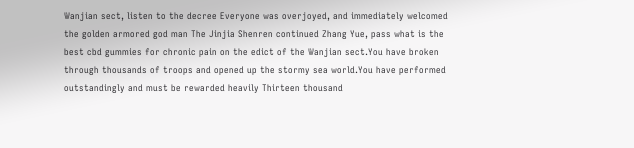Wanjian sect, listen to the decree Everyone was overjoyed, and immediately welcomed the golden armored god man The Jinjia Shenren continued Zhang Yue, pass what is the best cbd gummies for chronic pain on the edict of the Wanjian sect.You have broken through thousands of troops and opened up the stormy sea world.You have performed outstandingly and must be rewarded heavily Thirteen thousand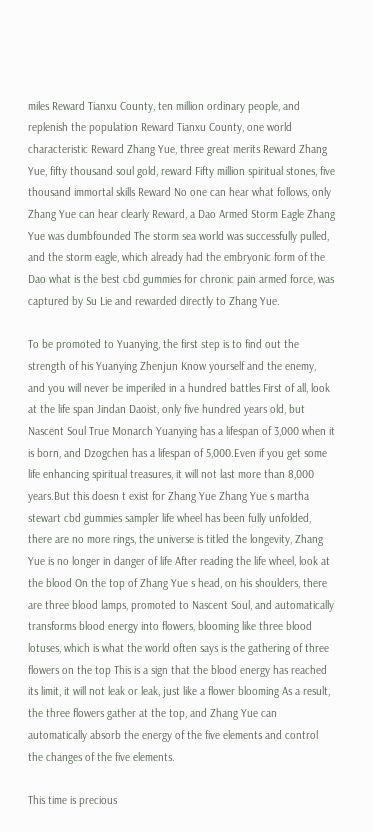miles Reward Tianxu County, ten million ordinary people, and replenish the population Reward Tianxu County, one world characteristic Reward Zhang Yue, three great merits Reward Zhang Yue, fifty thousand soul gold, reward Fifty million spiritual stones, five thousand immortal skills Reward No one can hear what follows, only Zhang Yue can hear clearly Reward, a Dao Armed Storm Eagle Zhang Yue was dumbfounded The storm sea world was successfully pulled, and the storm eagle, which already had the embryonic form of the Dao what is the best cbd gummies for chronic pain armed force, was captured by Su Lie and rewarded directly to Zhang Yue.

To be promoted to Yuanying, the first step is to find out the strength of his Yuanying Zhenjun Know yourself and the enemy, and you will never be imperiled in a hundred battles First of all, look at the life span Jindan Daoist, only five hundred years old, but Nascent Soul True Monarch Yuanying has a lifespan of 3,000 when it is born, and Dzogchen has a lifespan of 5,000.Even if you get some life enhancing spiritual treasures, it will not last more than 8,000 years.But this doesn t exist for Zhang Yue Zhang Yue s martha stewart cbd gummies sampler life wheel has been fully unfolded, there are no more rings, the universe is titled the longevity, Zhang Yue is no longer in danger of life After reading the life wheel, look at the blood On the top of Zhang Yue s head, on his shoulders, there are three blood lamps, promoted to Nascent Soul, and automatically transforms blood energy into flowers, blooming like three blood lotuses, which is what the world often says is the gathering of three flowers on the top This is a sign that the blood energy has reached its limit, it will not leak or leak, just like a flower blooming As a result, the three flowers gather at the top, and Zhang Yue can automatically absorb the energy of the five elements and control the changes of the five elements.

This time is precious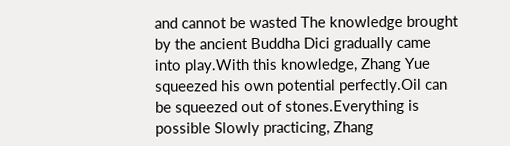and cannot be wasted The knowledge brought by the ancient Buddha Dici gradually came into play.With this knowledge, Zhang Yue squeezed his own potential perfectly.Oil can be squeezed out of stones.Everything is possible Slowly practicing, Zhang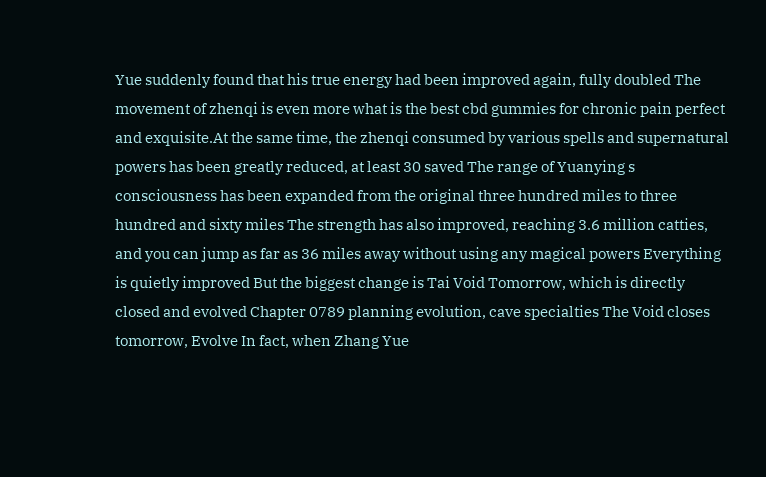Yue suddenly found that his true energy had been improved again, fully doubled The movement of zhenqi is even more what is the best cbd gummies for chronic pain perfect and exquisite.At the same time, the zhenqi consumed by various spells and supernatural powers has been greatly reduced, at least 30 saved The range of Yuanying s consciousness has been expanded from the original three hundred miles to three hundred and sixty miles The strength has also improved, reaching 3.6 million catties, and you can jump as far as 36 miles away without using any magical powers Everything is quietly improved But the biggest change is Tai Void Tomorrow, which is directly closed and evolved Chapter 0789 planning evolution, cave specialties The Void closes tomorrow, Evolve In fact, when Zhang Yue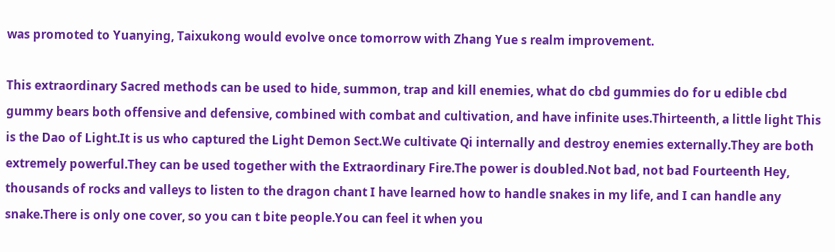was promoted to Yuanying, Taixukong would evolve once tomorrow with Zhang Yue s realm improvement.

This extraordinary Sacred methods can be used to hide, summon, trap and kill enemies, what do cbd gummies do for u edible cbd gummy bears both offensive and defensive, combined with combat and cultivation, and have infinite uses.Thirteenth, a little light This is the Dao of Light.It is us who captured the Light Demon Sect.We cultivate Qi internally and destroy enemies externally.They are both extremely powerful.They can be used together with the Extraordinary Fire.The power is doubled.Not bad, not bad Fourteenth Hey, thousands of rocks and valleys to listen to the dragon chant I have learned how to handle snakes in my life, and I can handle any snake.There is only one cover, so you can t bite people.You can feel it when you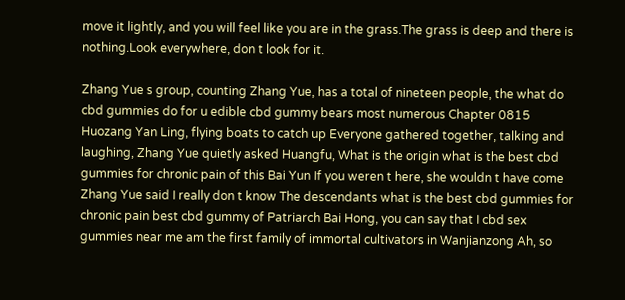move it lightly, and you will feel like you are in the grass.The grass is deep and there is nothing.Look everywhere, don t look for it.

Zhang Yue s group, counting Zhang Yue, has a total of nineteen people, the what do cbd gummies do for u edible cbd gummy bears most numerous Chapter 0815 Huozang Yan Ling, flying boats to catch up Everyone gathered together, talking and laughing, Zhang Yue quietly asked Huangfu, What is the origin what is the best cbd gummies for chronic pain of this Bai Yun If you weren t here, she wouldn t have come Zhang Yue said I really don t know The descendants what is the best cbd gummies for chronic pain best cbd gummy of Patriarch Bai Hong, you can say that I cbd sex gummies near me am the first family of immortal cultivators in Wanjianzong Ah, so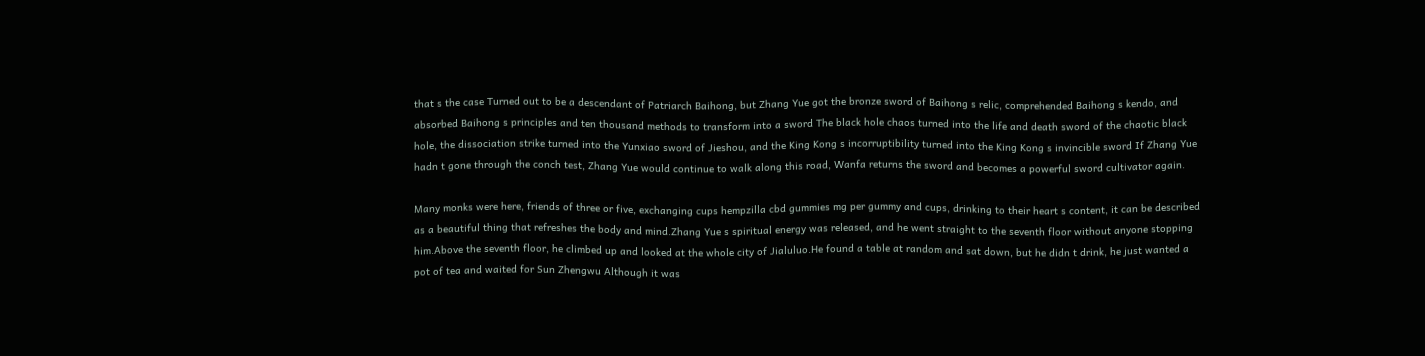that s the case Turned out to be a descendant of Patriarch Baihong, but Zhang Yue got the bronze sword of Baihong s relic, comprehended Baihong s kendo, and absorbed Baihong s principles and ten thousand methods to transform into a sword The black hole chaos turned into the life and death sword of the chaotic black hole, the dissociation strike turned into the Yunxiao sword of Jieshou, and the King Kong s incorruptibility turned into the King Kong s invincible sword If Zhang Yue hadn t gone through the conch test, Zhang Yue would continue to walk along this road, Wanfa returns the sword and becomes a powerful sword cultivator again.

Many monks were here, friends of three or five, exchanging cups hempzilla cbd gummies mg per gummy and cups, drinking to their heart s content, it can be described as a beautiful thing that refreshes the body and mind.Zhang Yue s spiritual energy was released, and he went straight to the seventh floor without anyone stopping him.Above the seventh floor, he climbed up and looked at the whole city of Jialuluo.He found a table at random and sat down, but he didn t drink, he just wanted a pot of tea and waited for Sun Zhengwu Although it was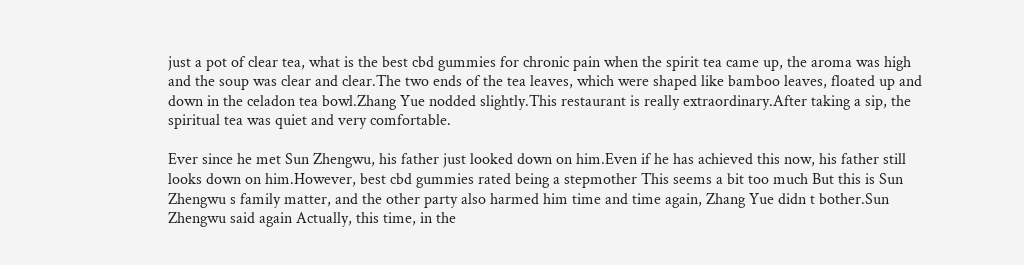just a pot of clear tea, what is the best cbd gummies for chronic pain when the spirit tea came up, the aroma was high and the soup was clear and clear.The two ends of the tea leaves, which were shaped like bamboo leaves, floated up and down in the celadon tea bowl.Zhang Yue nodded slightly.This restaurant is really extraordinary.After taking a sip, the spiritual tea was quiet and very comfortable.

Ever since he met Sun Zhengwu, his father just looked down on him.Even if he has achieved this now, his father still looks down on him.However, best cbd gummies rated being a stepmother This seems a bit too much But this is Sun Zhengwu s family matter, and the other party also harmed him time and time again, Zhang Yue didn t bother.Sun Zhengwu said again Actually, this time, in the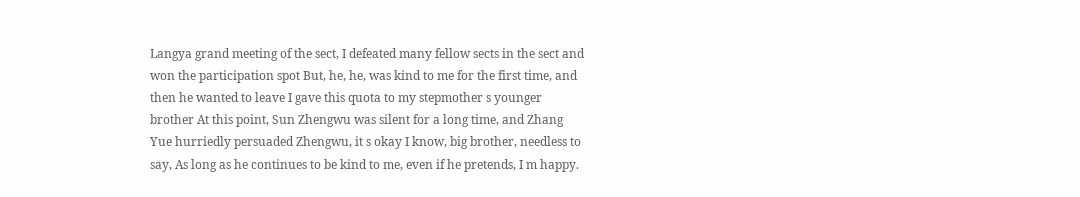Langya grand meeting of the sect, I defeated many fellow sects in the sect and won the participation spot But, he, he, was kind to me for the first time, and then he wanted to leave I gave this quota to my stepmother s younger brother At this point, Sun Zhengwu was silent for a long time, and Zhang Yue hurriedly persuaded Zhengwu, it s okay I know, big brother, needless to say, As long as he continues to be kind to me, even if he pretends, I m happy.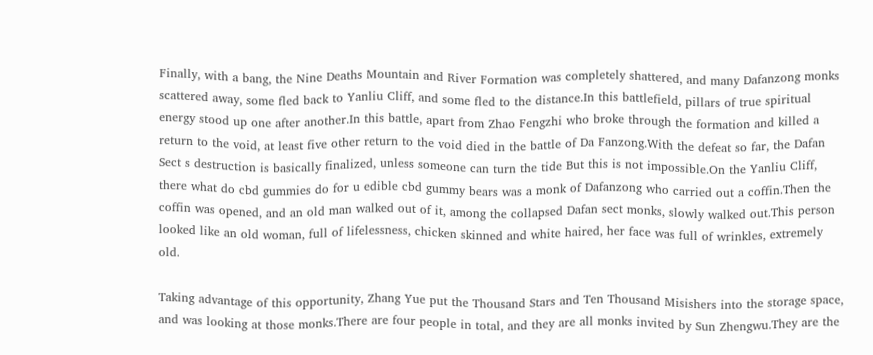Finally, with a bang, the Nine Deaths Mountain and River Formation was completely shattered, and many Dafanzong monks scattered away, some fled back to Yanliu Cliff, and some fled to the distance.In this battlefield, pillars of true spiritual energy stood up one after another.In this battle, apart from Zhao Fengzhi who broke through the formation and killed a return to the void, at least five other return to the void died in the battle of Da Fanzong.With the defeat so far, the Dafan Sect s destruction is basically finalized, unless someone can turn the tide But this is not impossible.On the Yanliu Cliff, there what do cbd gummies do for u edible cbd gummy bears was a monk of Dafanzong who carried out a coffin.Then the coffin was opened, and an old man walked out of it, among the collapsed Dafan sect monks, slowly walked out.This person looked like an old woman, full of lifelessness, chicken skinned and white haired, her face was full of wrinkles, extremely old.

Taking advantage of this opportunity, Zhang Yue put the Thousand Stars and Ten Thousand Misishers into the storage space, and was looking at those monks.There are four people in total, and they are all monks invited by Sun Zhengwu.They are the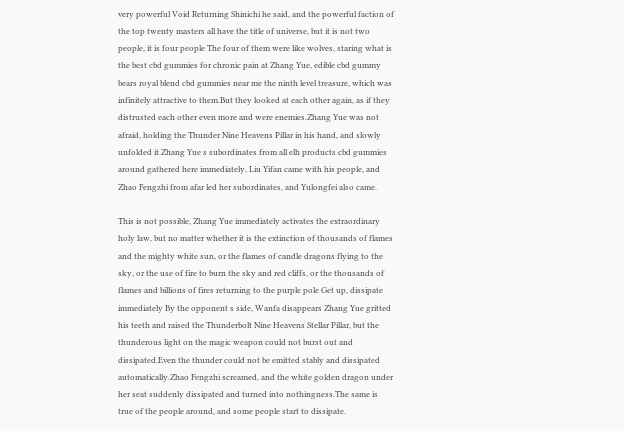very powerful Void Returning Shinichi he said, and the powerful faction of the top twenty masters all have the title of universe, but it is not two people, it is four people The four of them were like wolves, staring what is the best cbd gummies for chronic pain at Zhang Yue, edible cbd gummy bears royal blend cbd gummies near me the ninth level treasure, which was infinitely attractive to them.But they looked at each other again, as if they distrusted each other even more and were enemies.Zhang Yue was not afraid, holding the Thunder Nine Heavens Pillar in his hand, and slowly unfolded it.Zhang Yue s subordinates from all elh products cbd gummies around gathered here immediately, Liu Yifan came with his people, and Zhao Fengzhi from afar led her subordinates, and Yulongfei also came.

This is not possible, Zhang Yue immediately activates the extraordinary holy law, but no matter whether it is the extinction of thousands of flames and the mighty white sun, or the flames of candle dragons flying to the sky, or the use of fire to burn the sky and red cliffs, or the thousands of flames and billions of fires returning to the purple pole Get up, dissipate immediately By the opponent s side, Wanfa disappears Zhang Yue gritted his teeth and raised the Thunderbolt Nine Heavens Stellar Pillar, but the thunderous light on the magic weapon could not burst out and dissipated.Even the thunder could not be emitted stably and dissipated automatically.Zhao Fengzhi screamed, and the white golden dragon under her seat suddenly dissipated and turned into nothingness.The same is true of the people around, and some people start to dissipate.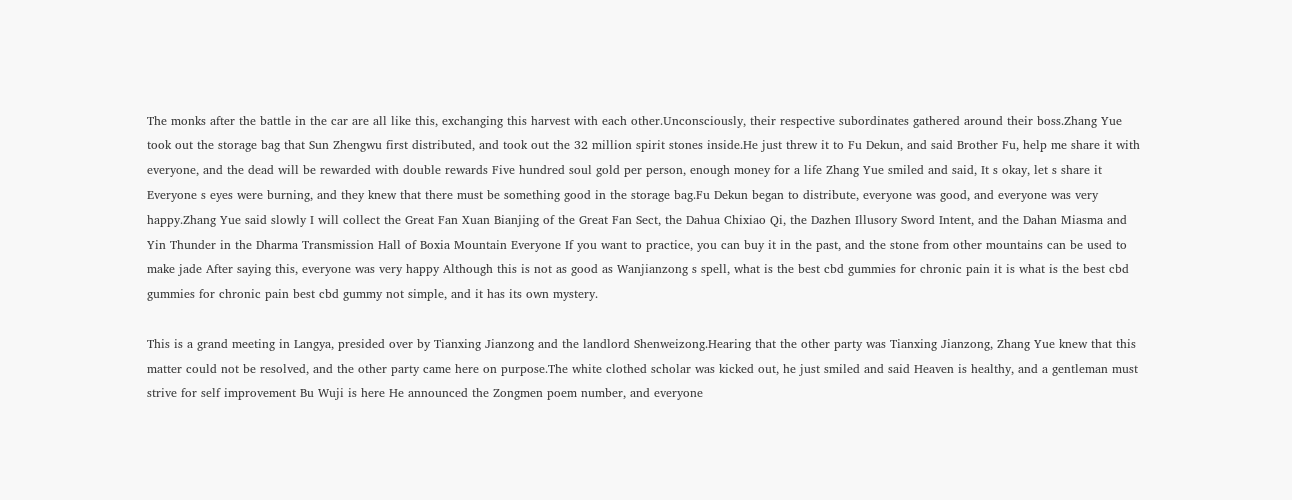The monks after the battle in the car are all like this, exchanging this harvest with each other.Unconsciously, their respective subordinates gathered around their boss.Zhang Yue took out the storage bag that Sun Zhengwu first distributed, and took out the 32 million spirit stones inside.He just threw it to Fu Dekun, and said Brother Fu, help me share it with everyone, and the dead will be rewarded with double rewards Five hundred soul gold per person, enough money for a life Zhang Yue smiled and said, It s okay, let s share it Everyone s eyes were burning, and they knew that there must be something good in the storage bag.Fu Dekun began to distribute, everyone was good, and everyone was very happy.Zhang Yue said slowly I will collect the Great Fan Xuan Bianjing of the Great Fan Sect, the Dahua Chixiao Qi, the Dazhen Illusory Sword Intent, and the Dahan Miasma and Yin Thunder in the Dharma Transmission Hall of Boxia Mountain Everyone If you want to practice, you can buy it in the past, and the stone from other mountains can be used to make jade After saying this, everyone was very happy Although this is not as good as Wanjianzong s spell, what is the best cbd gummies for chronic pain it is what is the best cbd gummies for chronic pain best cbd gummy not simple, and it has its own mystery.

This is a grand meeting in Langya, presided over by Tianxing Jianzong and the landlord Shenweizong.Hearing that the other party was Tianxing Jianzong, Zhang Yue knew that this matter could not be resolved, and the other party came here on purpose.The white clothed scholar was kicked out, he just smiled and said Heaven is healthy, and a gentleman must strive for self improvement Bu Wuji is here He announced the Zongmen poem number, and everyone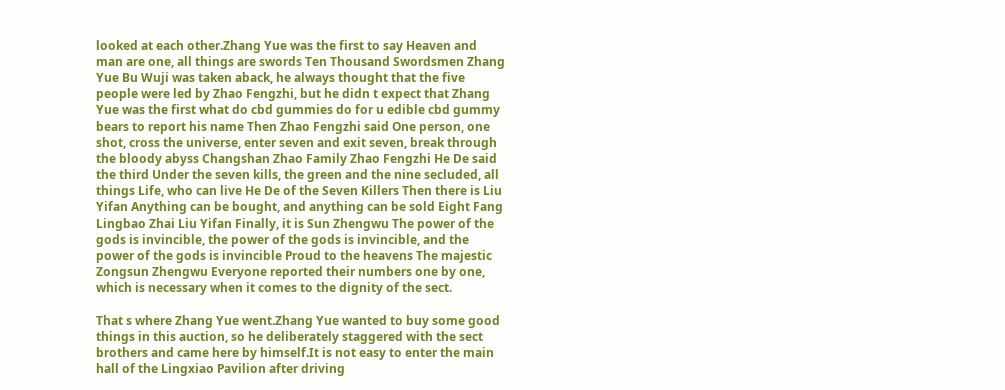looked at each other.Zhang Yue was the first to say Heaven and man are one, all things are swords Ten Thousand Swordsmen Zhang Yue Bu Wuji was taken aback, he always thought that the five people were led by Zhao Fengzhi, but he didn t expect that Zhang Yue was the first what do cbd gummies do for u edible cbd gummy bears to report his name Then Zhao Fengzhi said One person, one shot, cross the universe, enter seven and exit seven, break through the bloody abyss Changshan Zhao Family Zhao Fengzhi He De said the third Under the seven kills, the green and the nine secluded, all things Life, who can live He De of the Seven Killers Then there is Liu Yifan Anything can be bought, and anything can be sold Eight Fang Lingbao Zhai Liu Yifan Finally, it is Sun Zhengwu The power of the gods is invincible, the power of the gods is invincible, and the power of the gods is invincible Proud to the heavens The majestic Zongsun Zhengwu Everyone reported their numbers one by one, which is necessary when it comes to the dignity of the sect.

That s where Zhang Yue went.Zhang Yue wanted to buy some good things in this auction, so he deliberately staggered with the sect brothers and came here by himself.It is not easy to enter the main hall of the Lingxiao Pavilion after driving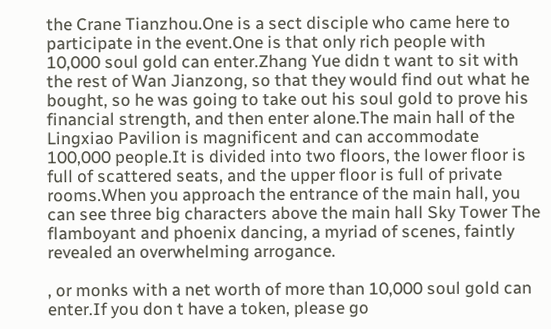the Crane Tianzhou.One is a sect disciple who came here to participate in the event.One is that only rich people with 10,000 soul gold can enter.Zhang Yue didn t want to sit with the rest of Wan Jianzong, so that they would find out what he bought, so he was going to take out his soul gold to prove his financial strength, and then enter alone.The main hall of the Lingxiao Pavilion is magnificent and can accommodate 100,000 people.It is divided into two floors, the lower floor is full of scattered seats, and the upper floor is full of private rooms.When you approach the entrance of the main hall, you can see three big characters above the main hall Sky Tower The flamboyant and phoenix dancing, a myriad of scenes, faintly revealed an overwhelming arrogance.

, or monks with a net worth of more than 10,000 soul gold can enter.If you don t have a token, please go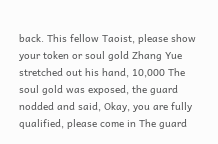back. This fellow Taoist, please show your token or soul gold Zhang Yue stretched out his hand, 10,000 The soul gold was exposed, the guard nodded and said, Okay, you are fully qualified, please come in The guard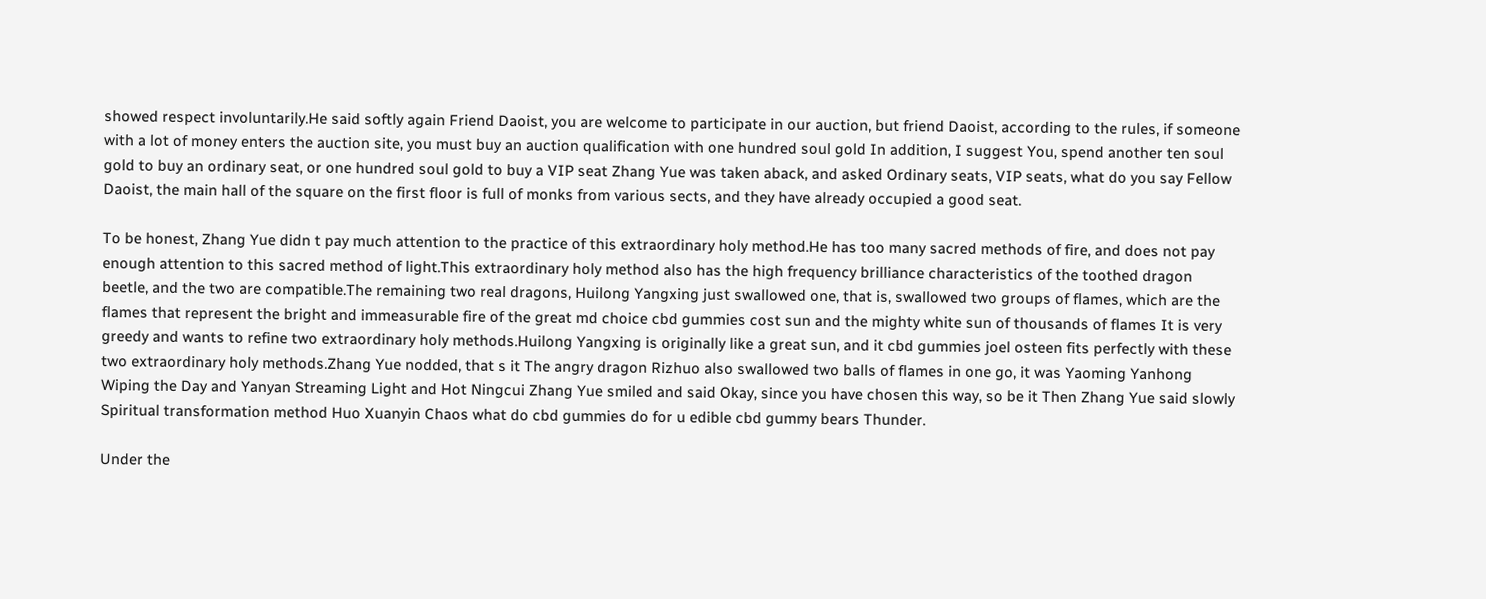showed respect involuntarily.He said softly again Friend Daoist, you are welcome to participate in our auction, but friend Daoist, according to the rules, if someone with a lot of money enters the auction site, you must buy an auction qualification with one hundred soul gold In addition, I suggest You, spend another ten soul gold to buy an ordinary seat, or one hundred soul gold to buy a VIP seat Zhang Yue was taken aback, and asked Ordinary seats, VIP seats, what do you say Fellow Daoist, the main hall of the square on the first floor is full of monks from various sects, and they have already occupied a good seat.

To be honest, Zhang Yue didn t pay much attention to the practice of this extraordinary holy method.He has too many sacred methods of fire, and does not pay enough attention to this sacred method of light.This extraordinary holy method also has the high frequency brilliance characteristics of the toothed dragon beetle, and the two are compatible.The remaining two real dragons, Huilong Yangxing just swallowed one, that is, swallowed two groups of flames, which are the flames that represent the bright and immeasurable fire of the great md choice cbd gummies cost sun and the mighty white sun of thousands of flames It is very greedy and wants to refine two extraordinary holy methods.Huilong Yangxing is originally like a great sun, and it cbd gummies joel osteen fits perfectly with these two extraordinary holy methods.Zhang Yue nodded, that s it The angry dragon Rizhuo also swallowed two balls of flames in one go, it was Yaoming Yanhong Wiping the Day and Yanyan Streaming Light and Hot Ningcui Zhang Yue smiled and said Okay, since you have chosen this way, so be it Then Zhang Yue said slowly Spiritual transformation method Huo Xuanyin Chaos what do cbd gummies do for u edible cbd gummy bears Thunder.

Under the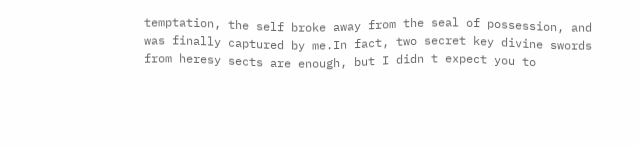temptation, the self broke away from the seal of possession, and was finally captured by me.In fact, two secret key divine swords from heresy sects are enough, but I didn t expect you to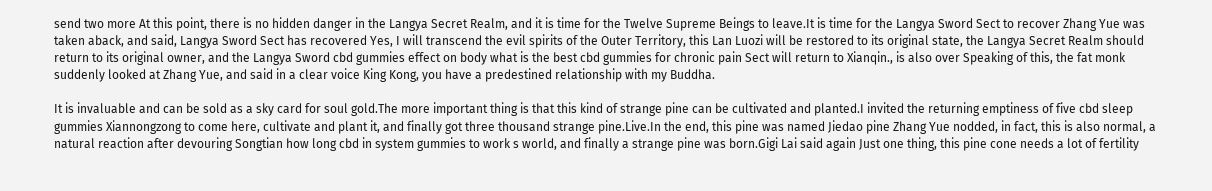send two more At this point, there is no hidden danger in the Langya Secret Realm, and it is time for the Twelve Supreme Beings to leave.It is time for the Langya Sword Sect to recover Zhang Yue was taken aback, and said, Langya Sword Sect has recovered Yes, I will transcend the evil spirits of the Outer Territory, this Lan Luozi will be restored to its original state, the Langya Secret Realm should return to its original owner, and the Langya Sword cbd gummies effect on body what is the best cbd gummies for chronic pain Sect will return to Xianqin., is also over Speaking of this, the fat monk suddenly looked at Zhang Yue, and said in a clear voice King Kong, you have a predestined relationship with my Buddha.

It is invaluable and can be sold as a sky card for soul gold.The more important thing is that this kind of strange pine can be cultivated and planted.I invited the returning emptiness of five cbd sleep gummies Xiannongzong to come here, cultivate and plant it, and finally got three thousand strange pine.Live.In the end, this pine was named Jiedao pine Zhang Yue nodded, in fact, this is also normal, a natural reaction after devouring Songtian how long cbd in system gummies to work s world, and finally a strange pine was born.Gigi Lai said again Just one thing, this pine cone needs a lot of fertility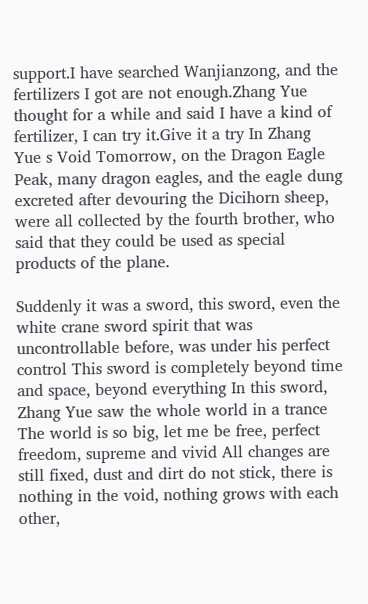support.I have searched Wanjianzong, and the fertilizers I got are not enough.Zhang Yue thought for a while and said I have a kind of fertilizer, I can try it.Give it a try In Zhang Yue s Void Tomorrow, on the Dragon Eagle Peak, many dragon eagles, and the eagle dung excreted after devouring the Dicihorn sheep, were all collected by the fourth brother, who said that they could be used as special products of the plane.

Suddenly it was a sword, this sword, even the white crane sword spirit that was uncontrollable before, was under his perfect control This sword is completely beyond time and space, beyond everything In this sword, Zhang Yue saw the whole world in a trance The world is so big, let me be free, perfect freedom, supreme and vivid All changes are still fixed, dust and dirt do not stick, there is nothing in the void, nothing grows with each other,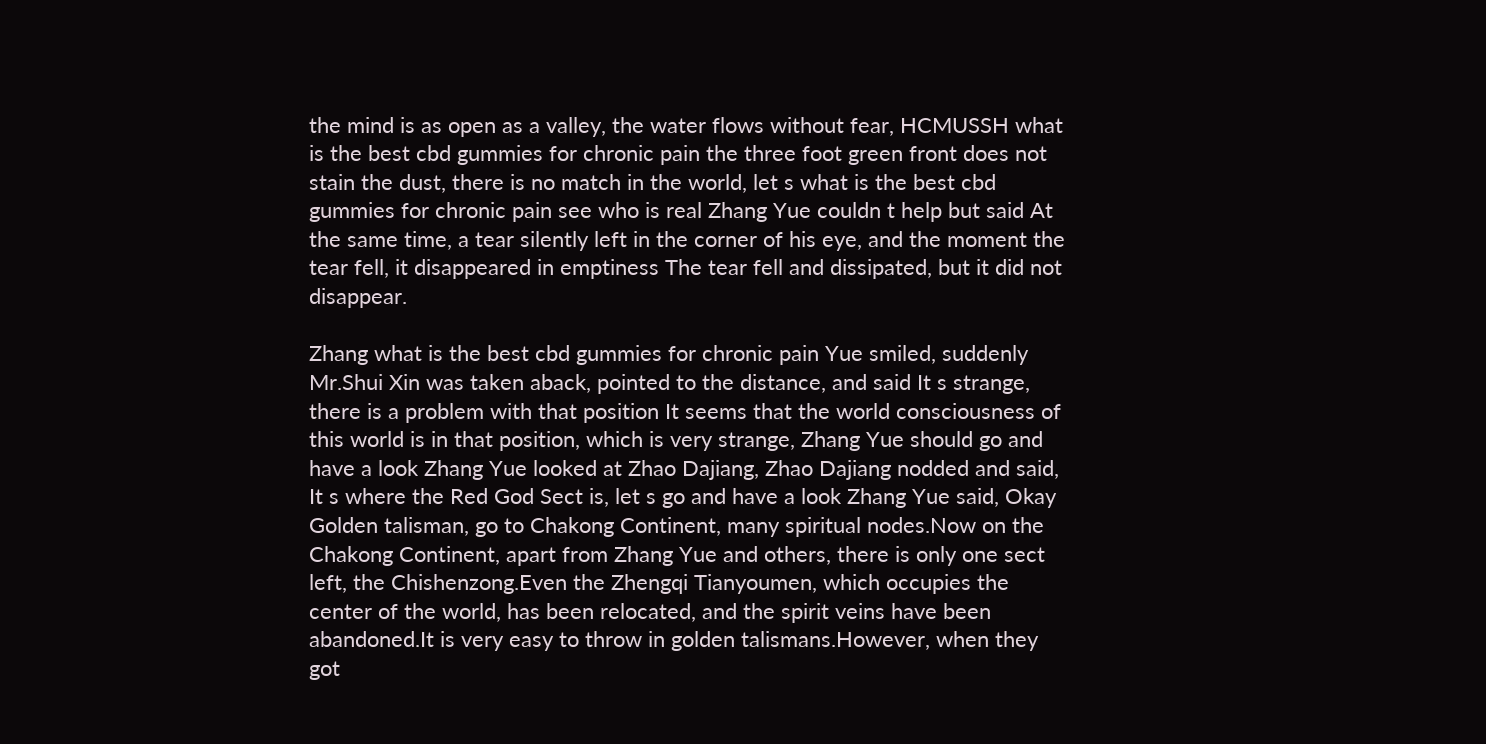the mind is as open as a valley, the water flows without fear, HCMUSSH what is the best cbd gummies for chronic pain the three foot green front does not stain the dust, there is no match in the world, let s what is the best cbd gummies for chronic pain see who is real Zhang Yue couldn t help but said At the same time, a tear silently left in the corner of his eye, and the moment the tear fell, it disappeared in emptiness The tear fell and dissipated, but it did not disappear.

Zhang what is the best cbd gummies for chronic pain Yue smiled, suddenly Mr.Shui Xin was taken aback, pointed to the distance, and said It s strange, there is a problem with that position It seems that the world consciousness of this world is in that position, which is very strange, Zhang Yue should go and have a look Zhang Yue looked at Zhao Dajiang, Zhao Dajiang nodded and said, It s where the Red God Sect is, let s go and have a look Zhang Yue said, Okay Golden talisman, go to Chakong Continent, many spiritual nodes.Now on the Chakong Continent, apart from Zhang Yue and others, there is only one sect left, the Chishenzong.Even the Zhengqi Tianyoumen, which occupies the center of the world, has been relocated, and the spirit veins have been abandoned.It is very easy to throw in golden talismans.However, when they got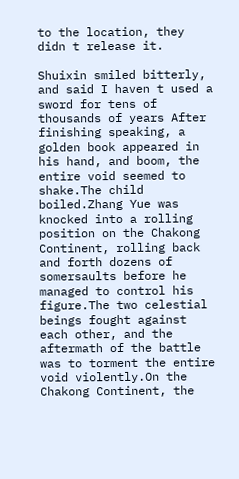to the location, they didn t release it.

Shuixin smiled bitterly, and said I haven t used a sword for tens of thousands of years After finishing speaking, a golden book appeared in his hand, and boom, the entire void seemed to shake.The child boiled.Zhang Yue was knocked into a rolling position on the Chakong Continent, rolling back and forth dozens of somersaults before he managed to control his figure.The two celestial beings fought against each other, and the aftermath of the battle was to torment the entire void violently.On the Chakong Continent, the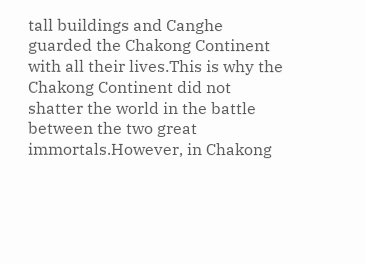tall buildings and Canghe guarded the Chakong Continent with all their lives.This is why the Chakong Continent did not shatter the world in the battle between the two great immortals.However, in Chakong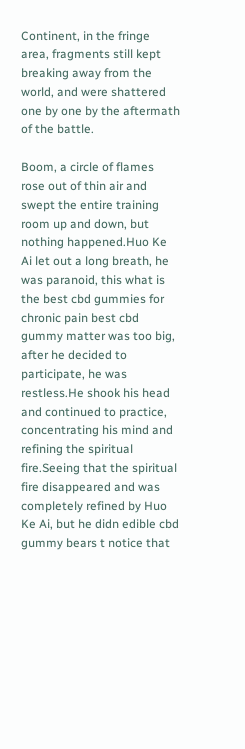Continent, in the fringe area, fragments still kept breaking away from the world, and were shattered one by one by the aftermath of the battle.

Boom, a circle of flames rose out of thin air and swept the entire training room up and down, but nothing happened.Huo Ke Ai let out a long breath, he was paranoid, this what is the best cbd gummies for chronic pain best cbd gummy matter was too big, after he decided to participate, he was restless.He shook his head and continued to practice, concentrating his mind and refining the spiritual fire.Seeing that the spiritual fire disappeared and was completely refined by Huo Ke Ai, but he didn edible cbd gummy bears t notice that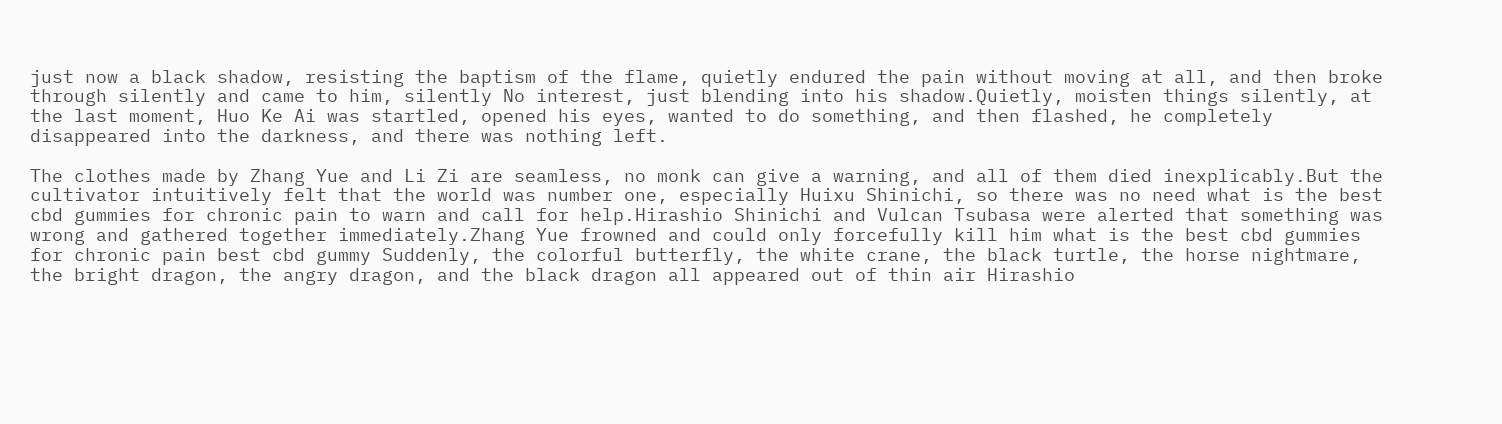just now a black shadow, resisting the baptism of the flame, quietly endured the pain without moving at all, and then broke through silently and came to him, silently No interest, just blending into his shadow.Quietly, moisten things silently, at the last moment, Huo Ke Ai was startled, opened his eyes, wanted to do something, and then flashed, he completely disappeared into the darkness, and there was nothing left.

The clothes made by Zhang Yue and Li Zi are seamless, no monk can give a warning, and all of them died inexplicably.But the cultivator intuitively felt that the world was number one, especially Huixu Shinichi, so there was no need what is the best cbd gummies for chronic pain to warn and call for help.Hirashio Shinichi and Vulcan Tsubasa were alerted that something was wrong and gathered together immediately.Zhang Yue frowned and could only forcefully kill him what is the best cbd gummies for chronic pain best cbd gummy Suddenly, the colorful butterfly, the white crane, the black turtle, the horse nightmare, the bright dragon, the angry dragon, and the black dragon all appeared out of thin air Hirashio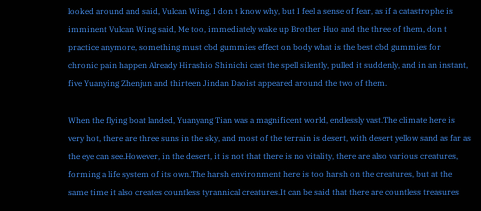looked around and said, Vulcan Wing, I don t know why, but I feel a sense of fear, as if a catastrophe is imminent Vulcan Wing said, Me too, immediately wake up Brother Huo and the three of them, don t practice anymore, something must cbd gummies effect on body what is the best cbd gummies for chronic pain happen Already Hirashio Shinichi cast the spell silently, pulled it suddenly, and in an instant, five Yuanying Zhenjun and thirteen Jindan Daoist appeared around the two of them.

When the flying boat landed, Yuanyang Tian was a magnificent world, endlessly vast.The climate here is very hot, there are three suns in the sky, and most of the terrain is desert, with desert yellow sand as far as the eye can see.However, in the desert, it is not that there is no vitality, there are also various creatures, forming a life system of its own.The harsh environment here is too harsh on the creatures, but at the same time it also creates countless tyrannical creatures.It can be said that there are countless treasures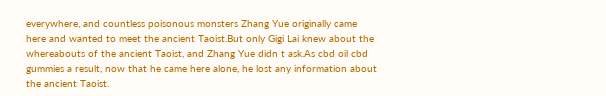everywhere, and countless poisonous monsters Zhang Yue originally came here and wanted to meet the ancient Taoist.But only Gigi Lai knew about the whereabouts of the ancient Taoist, and Zhang Yue didn t ask.As cbd oil cbd gummies a result, now that he came here alone, he lost any information about the ancient Taoist.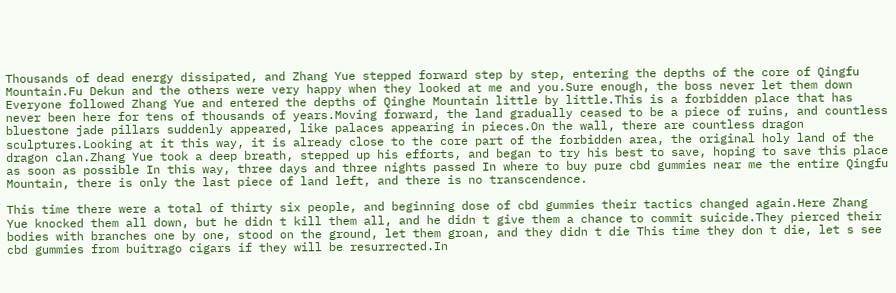Thousands of dead energy dissipated, and Zhang Yue stepped forward step by step, entering the depths of the core of Qingfu Mountain.Fu Dekun and the others were very happy when they looked at me and you.Sure enough, the boss never let them down Everyone followed Zhang Yue and entered the depths of Qinghe Mountain little by little.This is a forbidden place that has never been here for tens of thousands of years.Moving forward, the land gradually ceased to be a piece of ruins, and countless bluestone jade pillars suddenly appeared, like palaces appearing in pieces.On the wall, there are countless dragon sculptures.Looking at it this way, it is already close to the core part of the forbidden area, the original holy land of the dragon clan.Zhang Yue took a deep breath, stepped up his efforts, and began to try his best to save, hoping to save this place as soon as possible In this way, three days and three nights passed In where to buy pure cbd gummies near me the entire Qingfu Mountain, there is only the last piece of land left, and there is no transcendence.

This time there were a total of thirty six people, and beginning dose of cbd gummies their tactics changed again.Here Zhang Yue knocked them all down, but he didn t kill them all, and he didn t give them a chance to commit suicide.They pierced their bodies with branches one by one, stood on the ground, let them groan, and they didn t die This time they don t die, let s see cbd gummies from buitrago cigars if they will be resurrected.In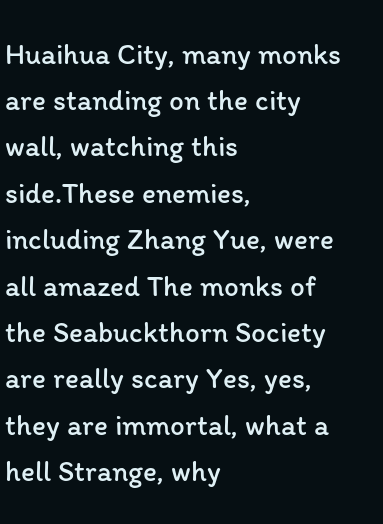Huaihua City, many monks are standing on the city wall, watching this side.These enemies, including Zhang Yue, were all amazed The monks of the Seabuckthorn Society are really scary Yes, yes, they are immortal, what a hell Strange, why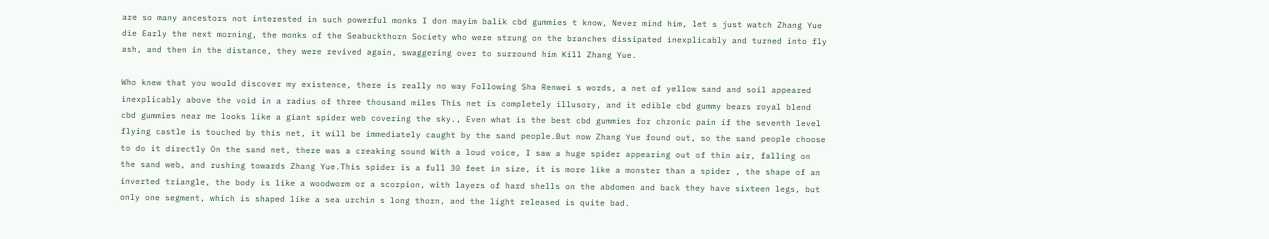are so many ancestors not interested in such powerful monks I don mayim balik cbd gummies t know, Never mind him, let s just watch Zhang Yue die Early the next morning, the monks of the Seabuckthorn Society who were strung on the branches dissipated inexplicably and turned into fly ash, and then in the distance, they were revived again, swaggering over to surround him Kill Zhang Yue.

Who knew that you would discover my existence, there is really no way Following Sha Renwei s words, a net of yellow sand and soil appeared inexplicably above the void in a radius of three thousand miles This net is completely illusory, and it edible cbd gummy bears royal blend cbd gummies near me looks like a giant spider web covering the sky., Even what is the best cbd gummies for chronic pain if the seventh level flying castle is touched by this net, it will be immediately caught by the sand people.But now Zhang Yue found out, so the sand people choose to do it directly On the sand net, there was a creaking sound With a loud voice, I saw a huge spider appearing out of thin air, falling on the sand web, and rushing towards Zhang Yue.This spider is a full 30 feet in size, it is more like a monster than a spider , the shape of an inverted triangle, the body is like a woodworm or a scorpion, with layers of hard shells on the abdomen and back they have sixteen legs, but only one segment, which is shaped like a sea urchin s long thorn, and the light released is quite bad.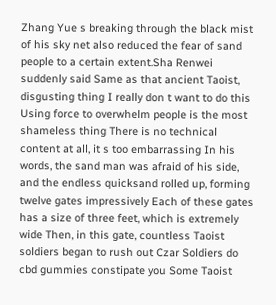Zhang Yue s breaking through the black mist of his sky net also reduced the fear of sand people to a certain extent.Sha Renwei suddenly said Same as that ancient Taoist, disgusting thing I really don t want to do this Using force to overwhelm people is the most shameless thing There is no technical content at all, it s too embarrassing In his words, the sand man was afraid of his side, and the endless quicksand rolled up, forming twelve gates impressively Each of these gates has a size of three feet, which is extremely wide Then, in this gate, countless Taoist soldiers began to rush out Czar Soldiers do cbd gummies constipate you Some Taoist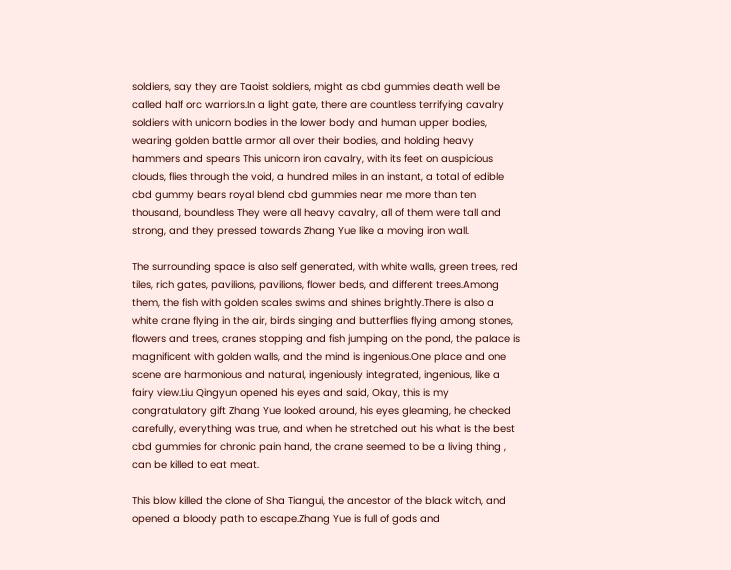soldiers, say they are Taoist soldiers, might as cbd gummies death well be called half orc warriors.In a light gate, there are countless terrifying cavalry soldiers with unicorn bodies in the lower body and human upper bodies, wearing golden battle armor all over their bodies, and holding heavy hammers and spears This unicorn iron cavalry, with its feet on auspicious clouds, flies through the void, a hundred miles in an instant, a total of edible cbd gummy bears royal blend cbd gummies near me more than ten thousand, boundless They were all heavy cavalry, all of them were tall and strong, and they pressed towards Zhang Yue like a moving iron wall.

The surrounding space is also self generated, with white walls, green trees, red tiles, rich gates, pavilions, pavilions, flower beds, and different trees.Among them, the fish with golden scales swims and shines brightly.There is also a white crane flying in the air, birds singing and butterflies flying among stones, flowers and trees, cranes stopping and fish jumping on the pond, the palace is magnificent with golden walls, and the mind is ingenious.One place and one scene are harmonious and natural, ingeniously integrated, ingenious, like a fairy view.Liu Qingyun opened his eyes and said, Okay, this is my congratulatory gift Zhang Yue looked around, his eyes gleaming, he checked carefully, everything was true, and when he stretched out his what is the best cbd gummies for chronic pain hand, the crane seemed to be a living thing , can be killed to eat meat.

This blow killed the clone of Sha Tiangui, the ancestor of the black witch, and opened a bloody path to escape.Zhang Yue is full of gods and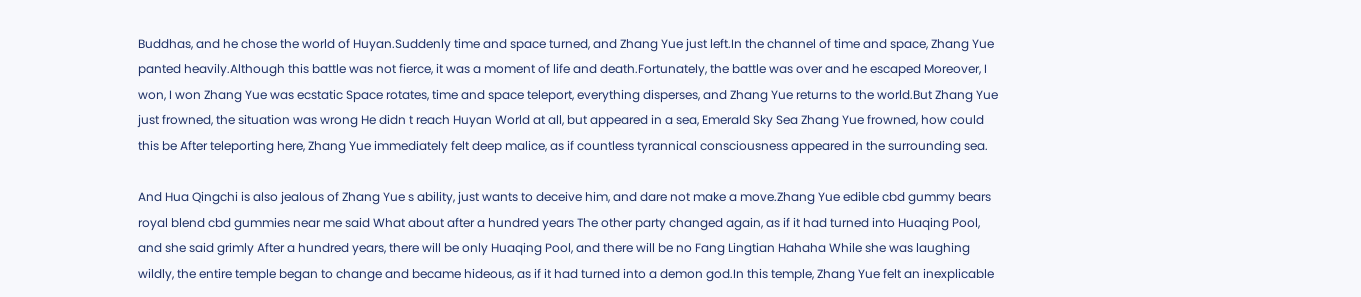Buddhas, and he chose the world of Huyan.Suddenly time and space turned, and Zhang Yue just left.In the channel of time and space, Zhang Yue panted heavily.Although this battle was not fierce, it was a moment of life and death.Fortunately, the battle was over and he escaped Moreover, I won, I won Zhang Yue was ecstatic Space rotates, time and space teleport, everything disperses, and Zhang Yue returns to the world.But Zhang Yue just frowned, the situation was wrong He didn t reach Huyan World at all, but appeared in a sea, Emerald Sky Sea Zhang Yue frowned, how could this be After teleporting here, Zhang Yue immediately felt deep malice, as if countless tyrannical consciousness appeared in the surrounding sea.

And Hua Qingchi is also jealous of Zhang Yue s ability, just wants to deceive him, and dare not make a move.Zhang Yue edible cbd gummy bears royal blend cbd gummies near me said What about after a hundred years The other party changed again, as if it had turned into Huaqing Pool, and she said grimly After a hundred years, there will be only Huaqing Pool, and there will be no Fang Lingtian Hahaha While she was laughing wildly, the entire temple began to change and became hideous, as if it had turned into a demon god.In this temple, Zhang Yue felt an inexplicable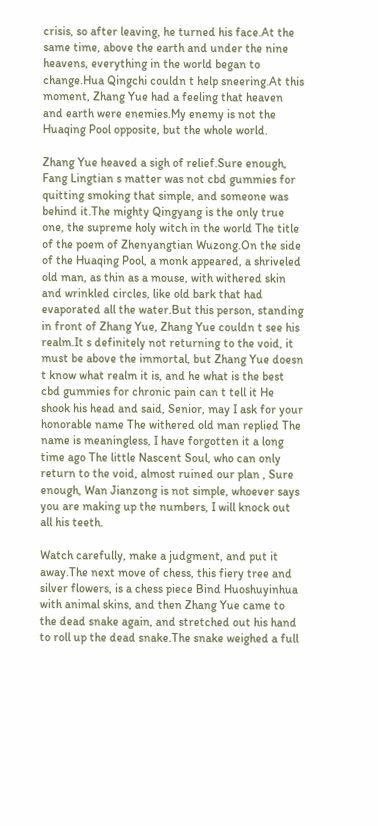crisis, so after leaving, he turned his face.At the same time, above the earth and under the nine heavens, everything in the world began to change.Hua Qingchi couldn t help sneering.At this moment, Zhang Yue had a feeling that heaven and earth were enemies.My enemy is not the Huaqing Pool opposite, but the whole world.

Zhang Yue heaved a sigh of relief.Sure enough, Fang Lingtian s matter was not cbd gummies for quitting smoking that simple, and someone was behind it.The mighty Qingyang is the only true one, the supreme holy witch in the world The title of the poem of Zhenyangtian Wuzong.On the side of the Huaqing Pool, a monk appeared, a shriveled old man, as thin as a mouse, with withered skin and wrinkled circles, like old bark that had evaporated all the water.But this person, standing in front of Zhang Yue, Zhang Yue couldn t see his realm.It s definitely not returning to the void, it must be above the immortal, but Zhang Yue doesn t know what realm it is, and he what is the best cbd gummies for chronic pain can t tell it He shook his head and said, Senior, may I ask for your honorable name The withered old man replied The name is meaningless, I have forgotten it a long time ago The little Nascent Soul, who can only return to the void, almost ruined our plan , Sure enough, Wan Jianzong is not simple, whoever says you are making up the numbers, I will knock out all his teeth.

Watch carefully, make a judgment, and put it away.The next move of chess, this fiery tree and silver flowers, is a chess piece Bind Huoshuyinhua with animal skins, and then Zhang Yue came to the dead snake again, and stretched out his hand to roll up the dead snake.The snake weighed a full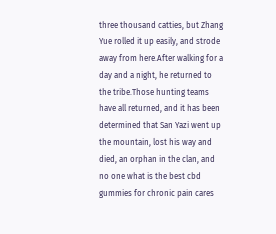three thousand catties, but Zhang Yue rolled it up easily, and strode away from here.After walking for a day and a night, he returned to the tribe.Those hunting teams have all returned, and it has been determined that San Yazi went up the mountain, lost his way and died, an orphan in the clan, and no one what is the best cbd gummies for chronic pain cares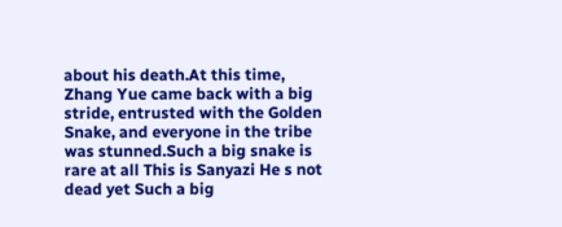about his death.At this time, Zhang Yue came back with a big stride, entrusted with the Golden Snake, and everyone in the tribe was stunned.Such a big snake is rare at all This is Sanyazi He s not dead yet Such a big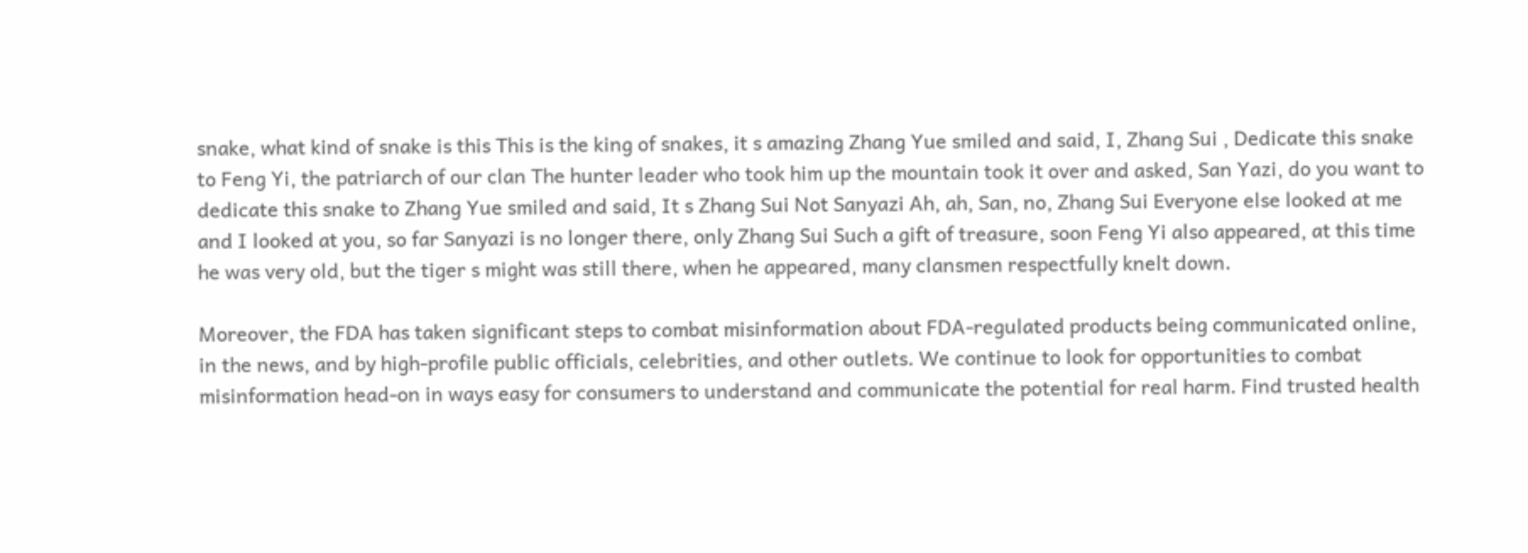snake, what kind of snake is this This is the king of snakes, it s amazing Zhang Yue smiled and said, I, Zhang Sui , Dedicate this snake to Feng Yi, the patriarch of our clan The hunter leader who took him up the mountain took it over and asked, San Yazi, do you want to dedicate this snake to Zhang Yue smiled and said, It s Zhang Sui Not Sanyazi Ah, ah, San, no, Zhang Sui Everyone else looked at me and I looked at you, so far Sanyazi is no longer there, only Zhang Sui Such a gift of treasure, soon Feng Yi also appeared, at this time he was very old, but the tiger s might was still there, when he appeared, many clansmen respectfully knelt down.

Moreover, the FDA has taken significant steps to combat misinformation about FDA-regulated products being communicated online, in the news, and by high-profile public officials, celebrities, and other outlets. We continue to look for opportunities to combat misinformation head-on in ways easy for consumers to understand and communicate the potential for real harm. Find trusted health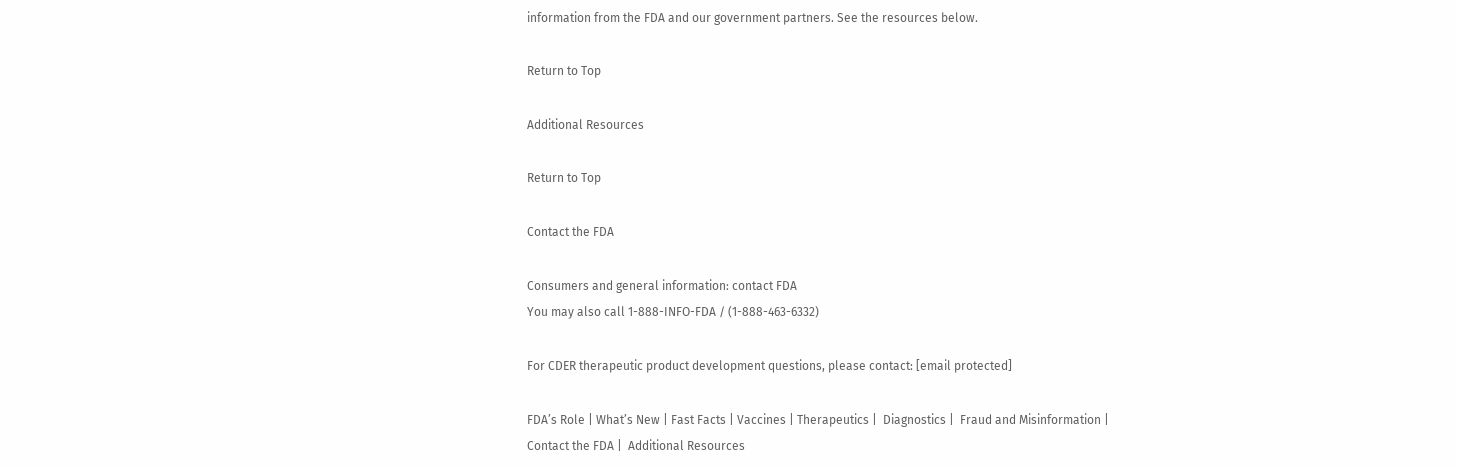information from the FDA and our government partners. See the resources below.

Return to Top

Additional Resources

Return to Top

Contact the FDA

Consumers and general information: contact FDA
You may also call 1-888-INFO-FDA / (1-888-463-6332)

For CDER therapeutic product development questions, please contact: [email protected]

FDA’s Role | What’s New | Fast Facts | Vaccines | Therapeutics |  Diagnostics |  Fraud and Misinformation | Contact the FDA |  Additional Resources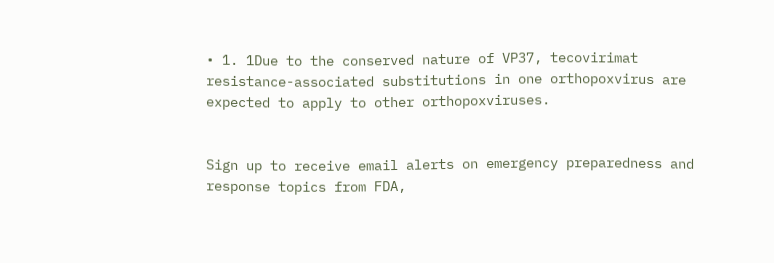• 1. 1Due to the conserved nature of VP37, tecovirimat resistance-associated substitutions in one orthopoxvirus are expected to apply to other orthopoxviruses.


Sign up to receive email alerts on emergency preparedness and response topics from FDA,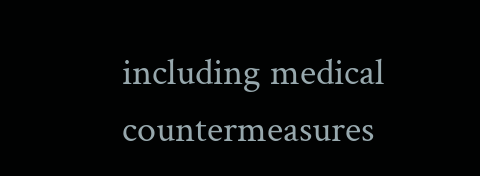including medical countermeasures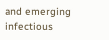and emerging infectious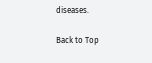diseases.

Back to Top